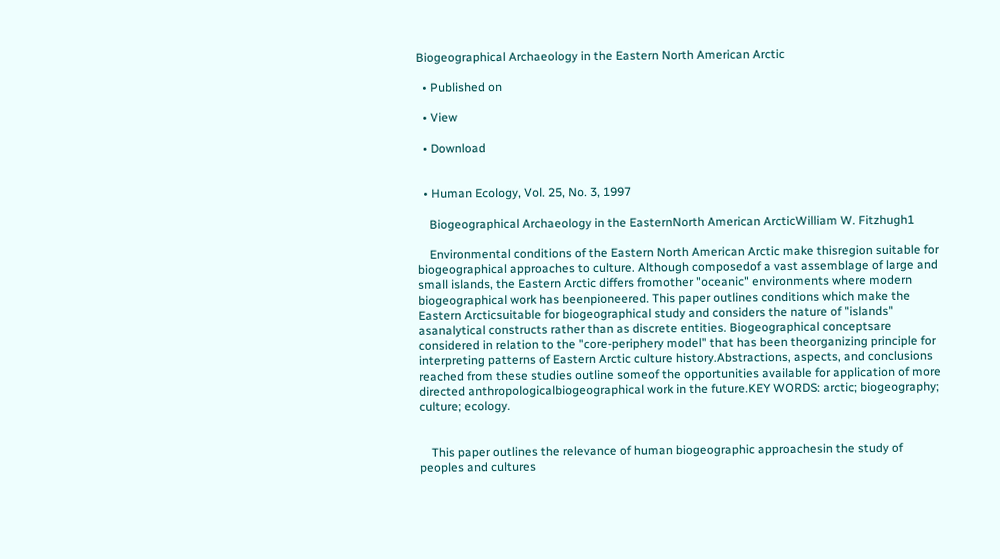Biogeographical Archaeology in the Eastern North American Arctic

  • Published on

  • View

  • Download


  • Human Ecology, Vol. 25, No. 3, 1997

    Biogeographical Archaeology in the EasternNorth American ArcticWilliam W. Fitzhugh1

    Environmental conditions of the Eastern North American Arctic make thisregion suitable for biogeographical approaches to culture. Although composedof a vast assemblage of large and small islands, the Eastern Arctic differs fromother "oceanic" environments where modern biogeographical work has beenpioneered. This paper outlines conditions which make the Eastern Arcticsuitable for biogeographical study and considers the nature of "islands" asanalytical constructs rather than as discrete entities. Biogeographical conceptsare considered in relation to the "core-periphery model" that has been theorganizing principle for interpreting patterns of Eastern Arctic culture history.Abstractions, aspects, and conclusions reached from these studies outline someof the opportunities available for application of more directed anthropologicalbiogeographical work in the future.KEY WORDS: arctic; biogeography; culture; ecology.


    This paper outlines the relevance of human biogeographic approachesin the study of peoples and cultures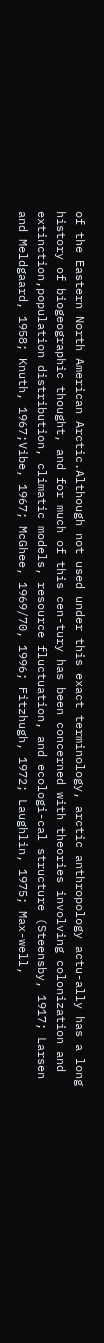of the Eastern North American Arctic.Although not used under this exact terminology, arctic anthropology actu-ally has a long history of biogeographic thought, and for much of this cen-tury has been concerned with theories involving colonization and extinction,population distribution, climatic models, resource fluctuation, and ecologi-cal structure (Steensby, 1917; Larsen and Meldgaard, 1958; Knuth, 1967;Vibe, 1967; McGhee, 1969/70, 1996; Fitzhugh, 1972; Laughlin, 1975; Max-well,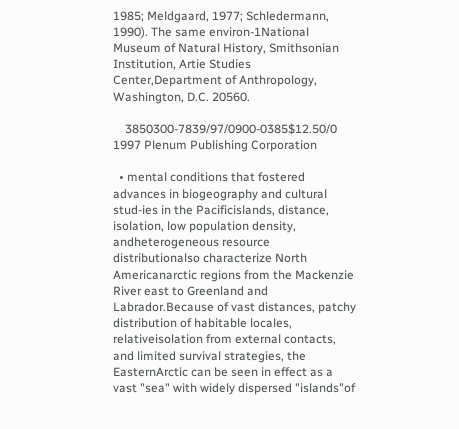1985; Meldgaard, 1977; Schledermann, 1990). The same environ-1National Museum of Natural History, Smithsonian Institution, Artie Studies Center,Department of Anthropology, Washington, D.C. 20560.

    3850300-7839/97/0900-0385$12.50/0 1997 Plenum Publishing Corporation

  • mental conditions that fostered advances in biogeography and cultural stud-ies in the Pacificislands, distance, isolation, low population density, andheterogeneous resource distributionalso characterize North Americanarctic regions from the Mackenzie River east to Greenland and Labrador.Because of vast distances, patchy distribution of habitable locales, relativeisolation from external contacts, and limited survival strategies, the EasternArctic can be seen in effect as a vast "sea" with widely dispersed "islands"of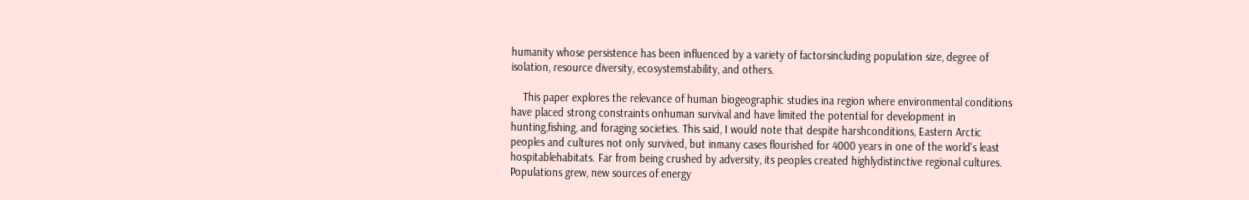humanity whose persistence has been influenced by a variety of factorsincluding population size, degree of isolation, resource diversity, ecosystemstability, and others.

    This paper explores the relevance of human biogeographic studies ina region where environmental conditions have placed strong constraints onhuman survival and have limited the potential for development in hunting,fishing, and foraging societies. This said, I would note that despite harshconditions, Eastern Arctic peoples and cultures not only survived, but inmany cases flourished for 4000 years in one of the world's least hospitablehabitats. Far from being crushed by adversity, its peoples created highlydistinctive regional cultures. Populations grew, new sources of energy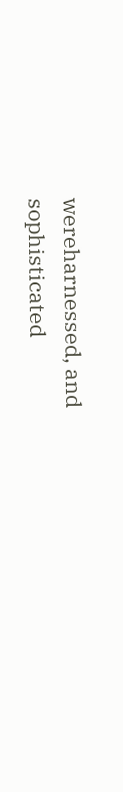wereharnessed, and sophisticated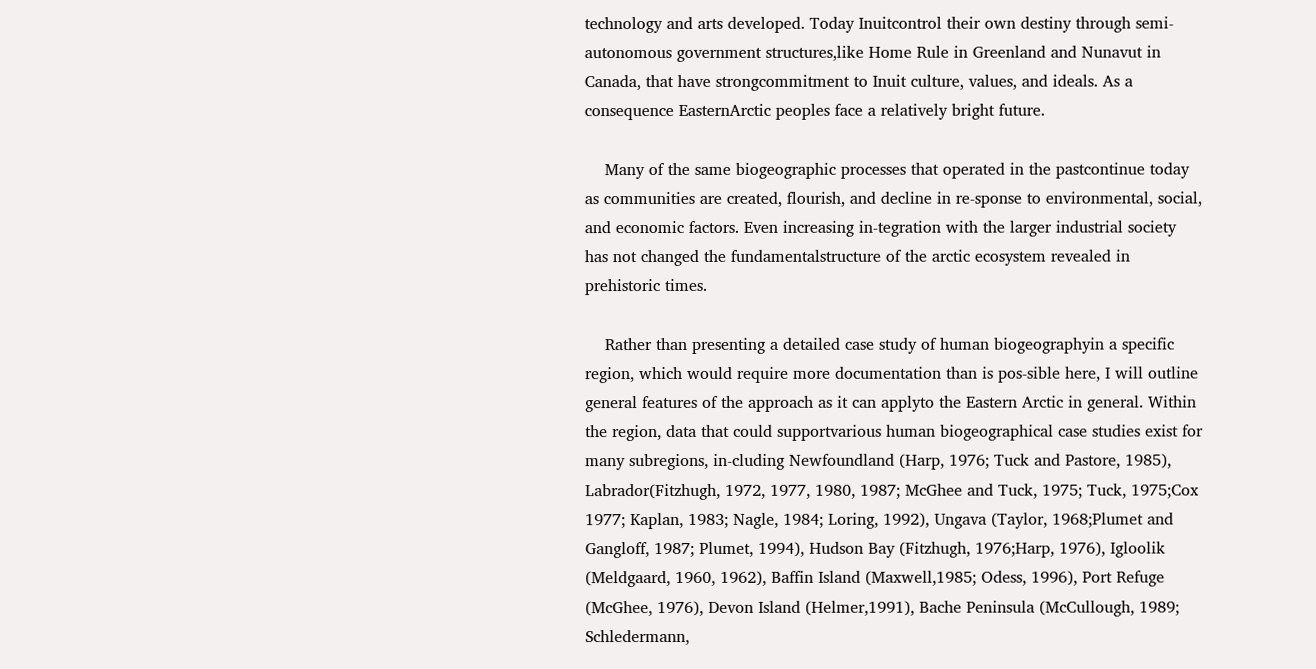technology and arts developed. Today Inuitcontrol their own destiny through semi-autonomous government structures,like Home Rule in Greenland and Nunavut in Canada, that have strongcommitment to Inuit culture, values, and ideals. As a consequence EasternArctic peoples face a relatively bright future.

    Many of the same biogeographic processes that operated in the pastcontinue today as communities are created, flourish, and decline in re-sponse to environmental, social, and economic factors. Even increasing in-tegration with the larger industrial society has not changed the fundamentalstructure of the arctic ecosystem revealed in prehistoric times.

    Rather than presenting a detailed case study of human biogeographyin a specific region, which would require more documentation than is pos-sible here, I will outline general features of the approach as it can applyto the Eastern Arctic in general. Within the region, data that could supportvarious human biogeographical case studies exist for many subregions, in-cluding Newfoundland (Harp, 1976; Tuck and Pastore, 1985), Labrador(Fitzhugh, 1972, 1977, 1980, 1987; McGhee and Tuck, 1975; Tuck, 1975;Cox 1977; Kaplan, 1983; Nagle, 1984; Loring, 1992), Ungava (Taylor, 1968;Plumet and Gangloff, 1987; Plumet, 1994), Hudson Bay (Fitzhugh, 1976;Harp, 1976), Igloolik (Meldgaard, 1960, 1962), Baffin Island (Maxwell,1985; Odess, 1996), Port Refuge (McGhee, 1976), Devon Island (Helmer,1991), Bache Peninsula (McCullough, 1989; Schledermann,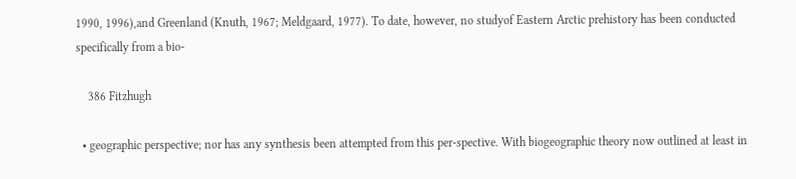1990, 1996),and Greenland (Knuth, 1967; Meldgaard, 1977). To date, however, no studyof Eastern Arctic prehistory has been conducted specifically from a bio-

    386 Fitzhugh

  • geographic perspective; nor has any synthesis been attempted from this per-spective. With biogeographic theory now outlined at least in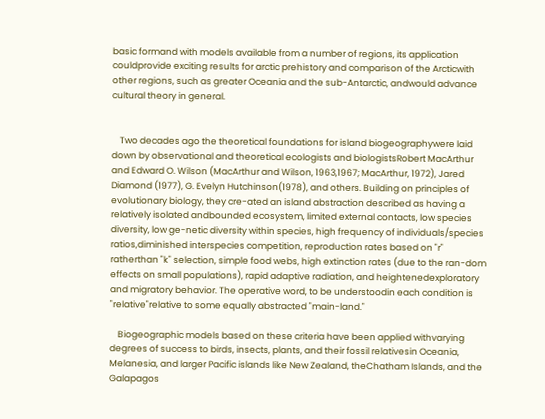basic formand with models available from a number of regions, its application couldprovide exciting results for arctic prehistory and comparison of the Arcticwith other regions, such as greater Oceania and the sub-Antarctic, andwould advance cultural theory in general.


    Two decades ago the theoretical foundations for island biogeographywere laid down by observational and theoretical ecologists and biologistsRobert MacArthur and Edward O. Wilson (MacArthur and Wilson, 1963,1967; MacArthur, 1972), Jared Diamond (1977), G. Evelyn Hutchinson(1978), and others. Building on principles of evolutionary biology, they cre-ated an island abstraction described as having a relatively isolated andbounded ecosystem, limited external contacts, low species diversity, low ge-netic diversity within species, high frequency of individuals/species ratios,diminished interspecies competition, reproduction rates based on "r" ratherthan "k" selection, simple food webs, high extinction rates (due to the ran-dom effects on small populations), rapid adaptive radiation, and heightenedexploratory and migratory behavior. The operative word, to be understoodin each condition is "relative"relative to some equally abstracted "main-land."

    Biogeographic models based on these criteria have been applied withvarying degrees of success to birds, insects, plants, and their fossil relativesin Oceania, Melanesia, and larger Pacific islands like New Zealand, theChatham Islands, and the Galapagos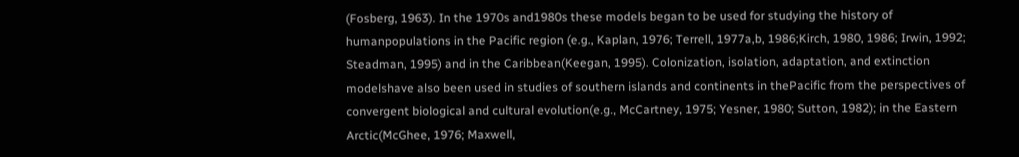(Fosberg, 1963). In the 1970s and1980s these models began to be used for studying the history of humanpopulations in the Pacific region (e.g., Kaplan, 1976; Terrell, 1977a,b, 1986;Kirch, 1980, 1986; Irwin, 1992; Steadman, 1995) and in the Caribbean(Keegan, 1995). Colonization, isolation, adaptation, and extinction modelshave also been used in studies of southern islands and continents in thePacific from the perspectives of convergent biological and cultural evolution(e.g., McCartney, 1975; Yesner, 1980; Sutton, 1982); in the Eastern Arctic(McGhee, 1976; Maxwell,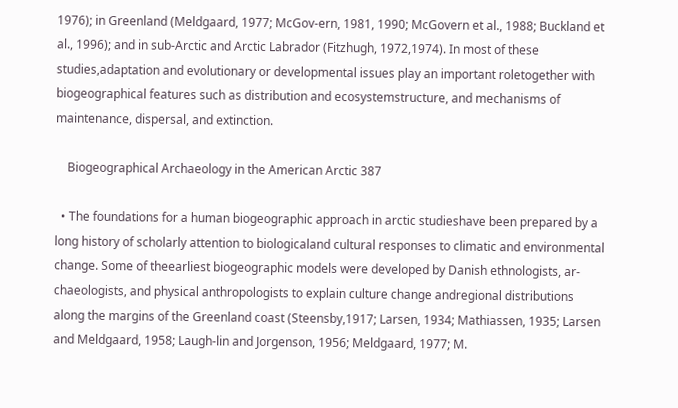1976); in Greenland (Meldgaard, 1977; McGov-ern, 1981, 1990; McGovern et al., 1988; Buckland et al., 1996); and in sub-Arctic and Arctic Labrador (Fitzhugh, 1972,1974). In most of these studies,adaptation and evolutionary or developmental issues play an important roletogether with biogeographical features such as distribution and ecosystemstructure, and mechanisms of maintenance, dispersal, and extinction.

    Biogeographical Archaeology in the American Arctic 387

  • The foundations for a human biogeographic approach in arctic studieshave been prepared by a long history of scholarly attention to biologicaland cultural responses to climatic and environmental change. Some of theearliest biogeographic models were developed by Danish ethnologists, ar-chaeologists, and physical anthropologists to explain culture change andregional distributions along the margins of the Greenland coast (Steensby,1917; Larsen, 1934; Mathiassen, 1935; Larsen and Meldgaard, 1958; Laugh-lin and Jorgenson, 1956; Meldgaard, 1977; M.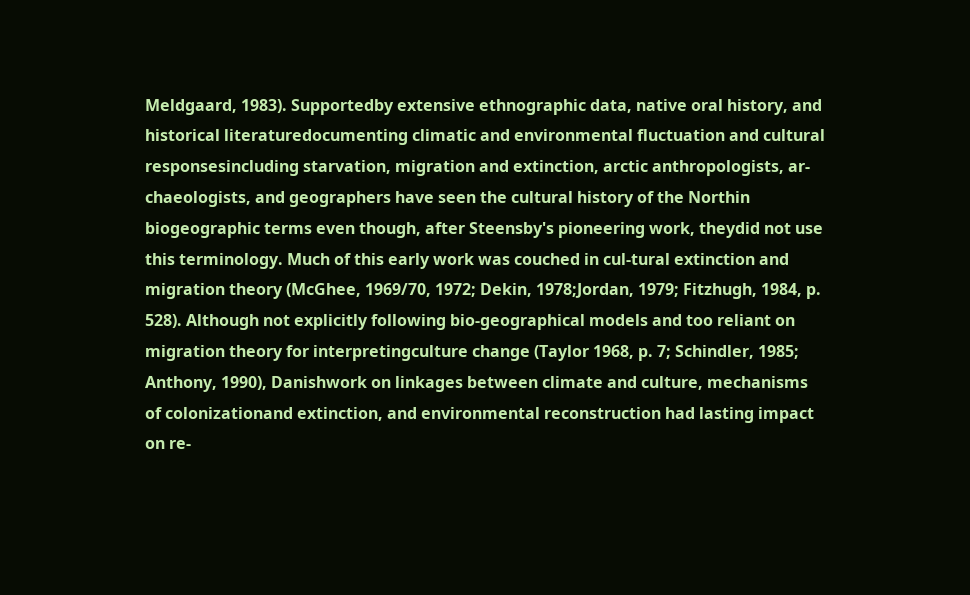Meldgaard, 1983). Supportedby extensive ethnographic data, native oral history, and historical literaturedocumenting climatic and environmental fluctuation and cultural responsesincluding starvation, migration and extinction, arctic anthropologists, ar-chaeologists, and geographers have seen the cultural history of the Northin biogeographic terms even though, after Steensby's pioneering work, theydid not use this terminology. Much of this early work was couched in cul-tural extinction and migration theory (McGhee, 1969/70, 1972; Dekin, 1978;Jordan, 1979; Fitzhugh, 1984, p. 528). Although not explicitly following bio-geographical models and too reliant on migration theory for interpretingculture change (Taylor 1968, p. 7; Schindler, 1985; Anthony, 1990), Danishwork on linkages between climate and culture, mechanisms of colonizationand extinction, and environmental reconstruction had lasting impact on re-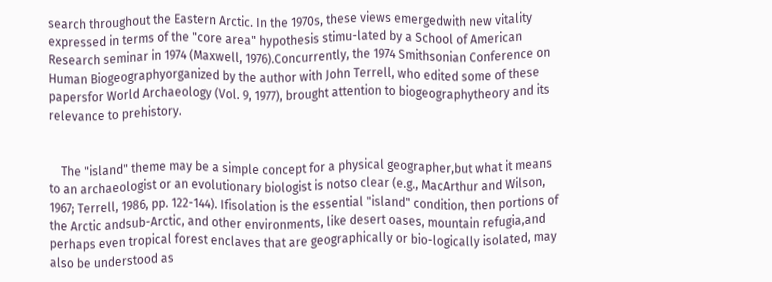search throughout the Eastern Arctic. In the 1970s, these views emergedwith new vitality expressed in terms of the "core area" hypothesis stimu-lated by a School of American Research seminar in 1974 (Maxwell, 1976).Concurrently, the 1974 Smithsonian Conference on Human Biogeographyorganized by the author with John Terrell, who edited some of these papersfor World Archaeology (Vol. 9, 1977), brought attention to biogeographytheory and its relevance to prehistory.


    The "island" theme may be a simple concept for a physical geographer,but what it means to an archaeologist or an evolutionary biologist is notso clear (e.g., MacArthur and Wilson, 1967; Terrell, 1986, pp. 122-144). Ifisolation is the essential "island" condition, then portions of the Arctic andsub-Arctic, and other environments, like desert oases, mountain refugia,and perhaps even tropical forest enclaves that are geographically or bio-logically isolated, may also be understood as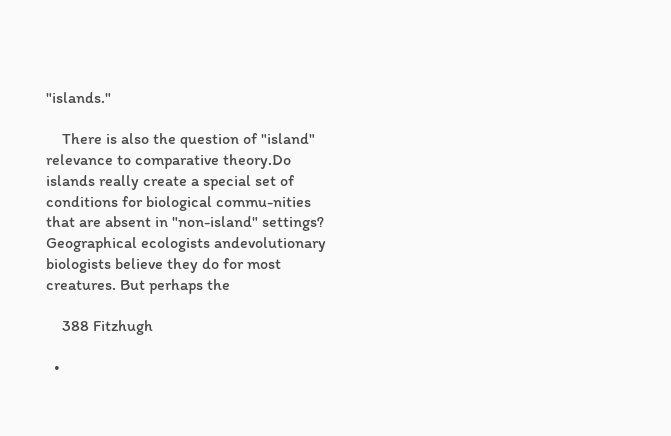"islands."

    There is also the question of "island" relevance to comparative theory.Do islands really create a special set of conditions for biological commu-nities that are absent in "non-island" settings? Geographical ecologists andevolutionary biologists believe they do for most creatures. But perhaps the

    388 Fitzhugh

  •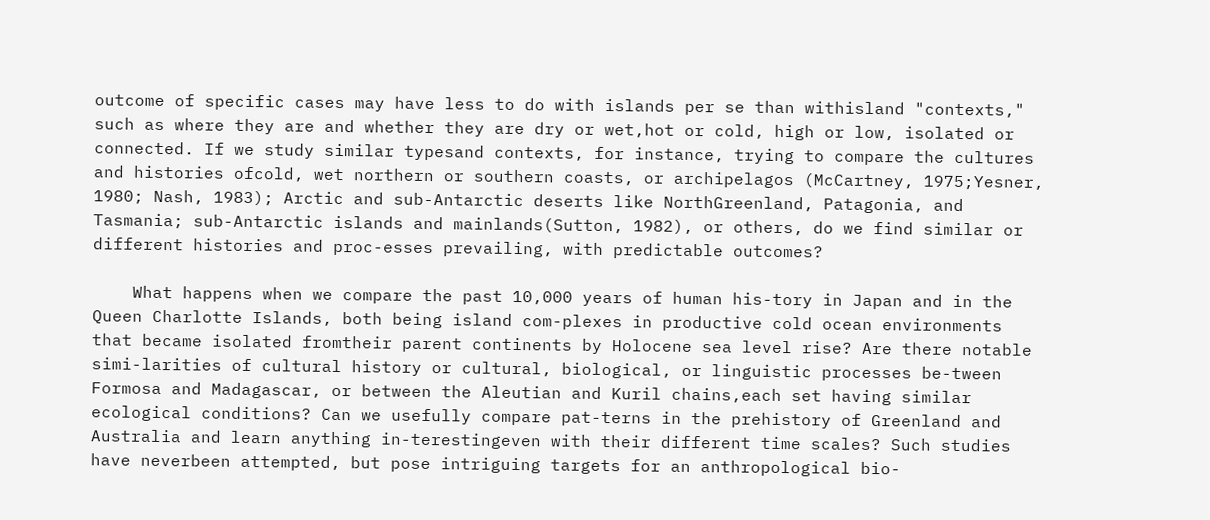outcome of specific cases may have less to do with islands per se than withisland "contexts," such as where they are and whether they are dry or wet,hot or cold, high or low, isolated or connected. If we study similar typesand contexts, for instance, trying to compare the cultures and histories ofcold, wet northern or southern coasts, or archipelagos (McCartney, 1975;Yesner, 1980; Nash, 1983); Arctic and sub-Antarctic deserts like NorthGreenland, Patagonia, and Tasmania; sub-Antarctic islands and mainlands(Sutton, 1982), or others, do we find similar or different histories and proc-esses prevailing, with predictable outcomes?

    What happens when we compare the past 10,000 years of human his-tory in Japan and in the Queen Charlotte Islands, both being island com-plexes in productive cold ocean environments that became isolated fromtheir parent continents by Holocene sea level rise? Are there notable simi-larities of cultural history or cultural, biological, or linguistic processes be-tween Formosa and Madagascar, or between the Aleutian and Kuril chains,each set having similar ecological conditions? Can we usefully compare pat-terns in the prehistory of Greenland and Australia and learn anything in-terestingeven with their different time scales? Such studies have neverbeen attempted, but pose intriguing targets for an anthropological bio-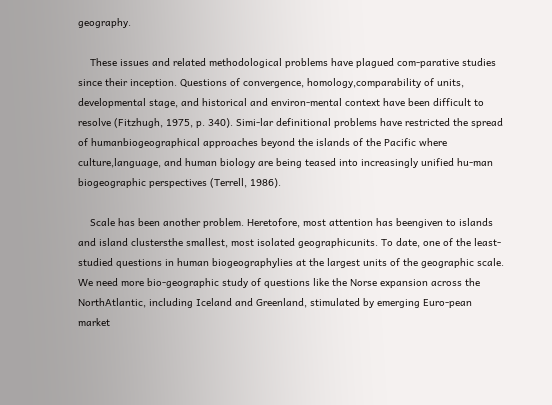geography.

    These issues and related methodological problems have plagued com-parative studies since their inception. Questions of convergence, homology,comparability of units, developmental stage, and historical and environ-mental context have been difficult to resolve (Fitzhugh, 1975, p. 340). Simi-lar definitional problems have restricted the spread of humanbiogeographical approaches beyond the islands of the Pacific where culture,language, and human biology are being teased into increasingly unified hu-man biogeographic perspectives (Terrell, 1986).

    Scale has been another problem. Heretofore, most attention has beengiven to islands and island clustersthe smallest, most isolated geographicunits. To date, one of the least-studied questions in human biogeographylies at the largest units of the geographic scale. We need more bio-geographic study of questions like the Norse expansion across the NorthAtlantic, including Iceland and Greenland, stimulated by emerging Euro-pean market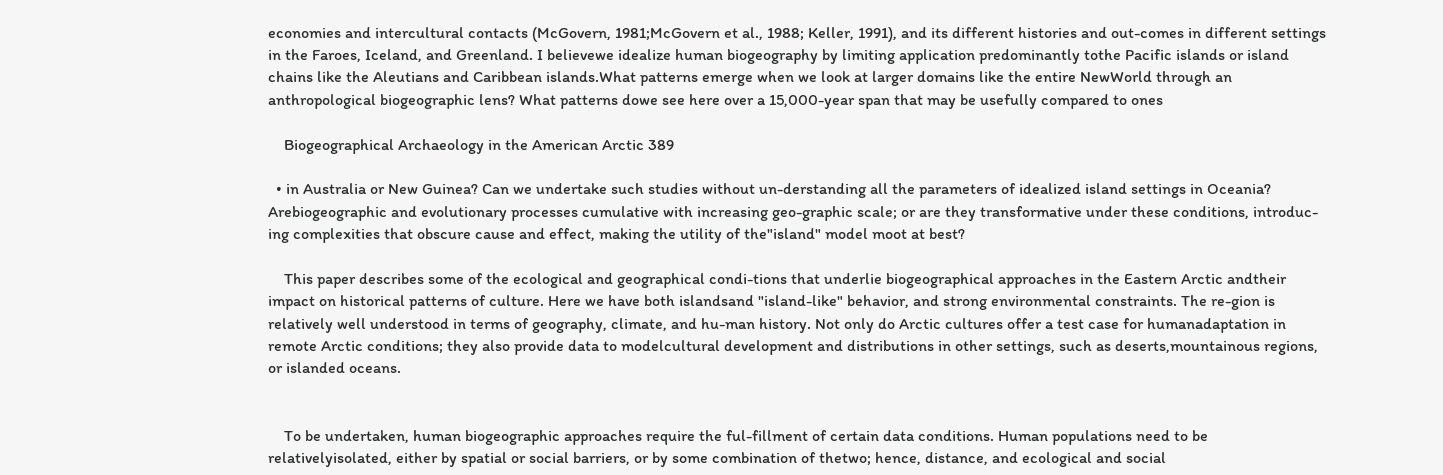economies and intercultural contacts (McGovern, 1981;McGovern et al., 1988; Keller, 1991), and its different histories and out-comes in different settings in the Faroes, Iceland, and Greenland. I believewe idealize human biogeography by limiting application predominantly tothe Pacific islands or island chains like the Aleutians and Caribbean islands.What patterns emerge when we look at larger domains like the entire NewWorld through an anthropological biogeographic lens? What patterns dowe see here over a 15,000-year span that may be usefully compared to ones

    Biogeographical Archaeology in the American Arctic 389

  • in Australia or New Guinea? Can we undertake such studies without un-derstanding all the parameters of idealized island settings in Oceania? Arebiogeographic and evolutionary processes cumulative with increasing geo-graphic scale; or are they transformative under these conditions, introduc-ing complexities that obscure cause and effect, making the utility of the"island" model moot at best?

    This paper describes some of the ecological and geographical condi-tions that underlie biogeographical approaches in the Eastern Arctic andtheir impact on historical patterns of culture. Here we have both islandsand "island-like" behavior, and strong environmental constraints. The re-gion is relatively well understood in terms of geography, climate, and hu-man history. Not only do Arctic cultures offer a test case for humanadaptation in remote Arctic conditions; they also provide data to modelcultural development and distributions in other settings, such as deserts,mountainous regions, or islanded oceans.


    To be undertaken, human biogeographic approaches require the ful-fillment of certain data conditions. Human populations need to be relativelyisolated, either by spatial or social barriers, or by some combination of thetwo; hence, distance, and ecological and social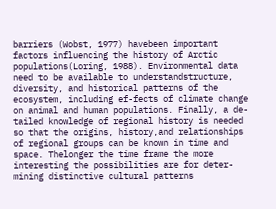barriers (Wobst, 1977) havebeen important factors influencing the history of Arctic populations(Loring, 1988). Environmental data need to be available to understandstructure, diversity, and historical patterns of the ecosystem, including ef-fects of climate change on animal and human populations. Finally, a de-tailed knowledge of regional history is needed so that the origins, history,and relationships of regional groups can be known in time and space. Thelonger the time frame the more interesting the possibilities are for deter-mining distinctive cultural patterns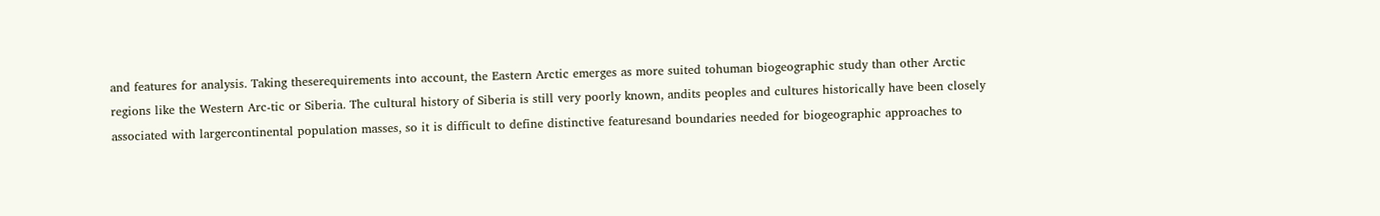and features for analysis. Taking theserequirements into account, the Eastern Arctic emerges as more suited tohuman biogeographic study than other Arctic regions like the Western Arc-tic or Siberia. The cultural history of Siberia is still very poorly known, andits peoples and cultures historically have been closely associated with largercontinental population masses, so it is difficult to define distinctive featuresand boundaries needed for biogeographic approaches to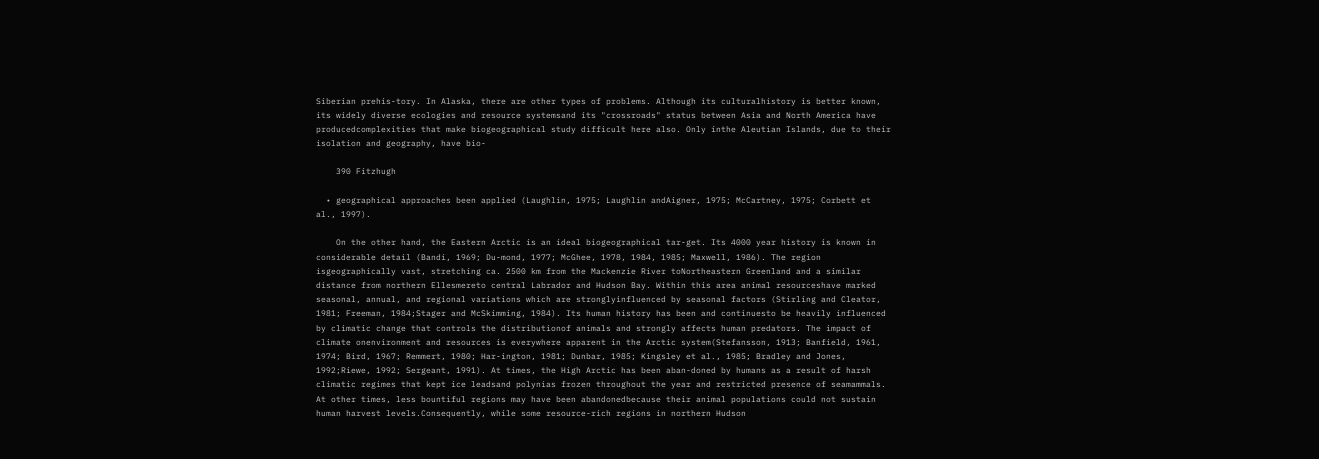Siberian prehis-tory. In Alaska, there are other types of problems. Although its culturalhistory is better known, its widely diverse ecologies and resource systemsand its "crossroads" status between Asia and North America have producedcomplexities that make biogeographical study difficult here also. Only inthe Aleutian Islands, due to their isolation and geography, have bio-

    390 Fitzhugh

  • geographical approaches been applied (Laughlin, 1975; Laughlin andAigner, 1975; McCartney, 1975; Corbett et al., 1997).

    On the other hand, the Eastern Arctic is an ideal biogeographical tar-get. Its 4000 year history is known in considerable detail (Bandi, 1969; Du-mond, 1977; McGhee, 1978, 1984, 1985; Maxwell, 1986). The region isgeographically vast, stretching ca. 2500 km from the Mackenzie River toNortheastern Greenland and a similar distance from northern Ellesmereto central Labrador and Hudson Bay. Within this area animal resourceshave marked seasonal, annual, and regional variations which are stronglyinfluenced by seasonal factors (Stirling and Cleator, 1981; Freeman, 1984;Stager and McSkimming, 1984). Its human history has been and continuesto be heavily influenced by climatic change that controls the distributionof animals and strongly affects human predators. The impact of climate onenvironment and resources is everywhere apparent in the Arctic system(Stefansson, 1913; Banfield, 1961, 1974; Bird, 1967; Remmert, 1980; Har-ington, 1981; Dunbar, 1985; Kingsley et al., 1985; Bradley and Jones, 1992;Riewe, 1992; Sergeant, 1991). At times, the High Arctic has been aban-doned by humans as a result of harsh climatic regimes that kept ice leadsand polynias frozen throughout the year and restricted presence of seamammals. At other times, less bountiful regions may have been abandonedbecause their animal populations could not sustain human harvest levels.Consequently, while some resource-rich regions in northern Hudson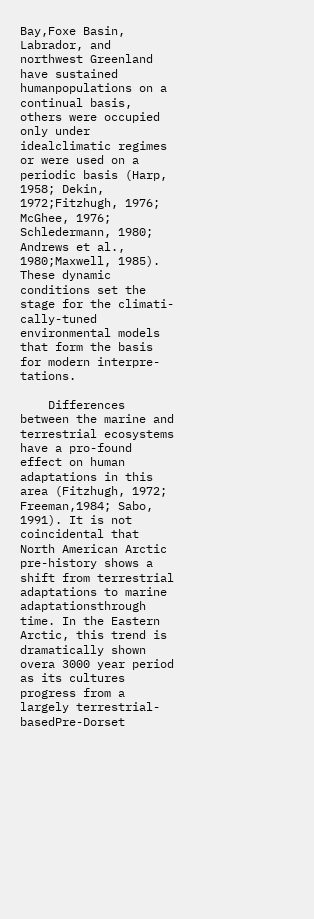Bay,Foxe Basin, Labrador, and northwest Greenland have sustained humanpopulations on a continual basis, others were occupied only under idealclimatic regimes or were used on a periodic basis (Harp, 1958; Dekin, 1972;Fitzhugh, 1976; McGhee, 1976; Schledermann, 1980; Andrews et al., 1980;Maxwell, 1985). These dynamic conditions set the stage for the climati-cally-tuned environmental models that form the basis for modern interpre-tations.

    Differences between the marine and terrestrial ecosystems have a pro-found effect on human adaptations in this area (Fitzhugh, 1972; Freeman,1984; Sabo, 1991). It is not coincidental that North American Arctic pre-history shows a shift from terrestrial adaptations to marine adaptationsthrough time. In the Eastern Arctic, this trend is dramatically shown overa 3000 year period as its cultures progress from a largely terrestrial-basedPre-Dorset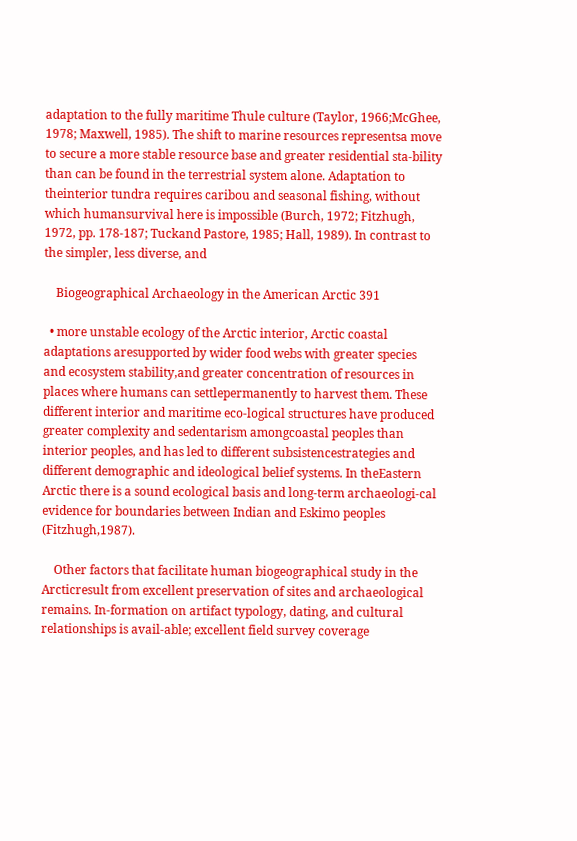adaptation to the fully maritime Thule culture (Taylor, 1966;McGhee, 1978; Maxwell, 1985). The shift to marine resources representsa move to secure a more stable resource base and greater residential sta-bility than can be found in the terrestrial system alone. Adaptation to theinterior tundra requires caribou and seasonal fishing, without which humansurvival here is impossible (Burch, 1972; Fitzhugh, 1972, pp. 178-187; Tuckand Pastore, 1985; Hall, 1989). In contrast to the simpler, less diverse, and

    Biogeographical Archaeology in the American Arctic 391

  • more unstable ecology of the Arctic interior, Arctic coastal adaptations aresupported by wider food webs with greater species and ecosystem stability,and greater concentration of resources in places where humans can settlepermanently to harvest them. These different interior and maritime eco-logical structures have produced greater complexity and sedentarism amongcoastal peoples than interior peoples, and has led to different subsistencestrategies and different demographic and ideological belief systems. In theEastern Arctic there is a sound ecological basis and long-term archaeologi-cal evidence for boundaries between Indian and Eskimo peoples (Fitzhugh,1987).

    Other factors that facilitate human biogeographical study in the Arcticresult from excellent preservation of sites and archaeological remains. In-formation on artifact typology, dating, and cultural relationships is avail-able; excellent field survey coverage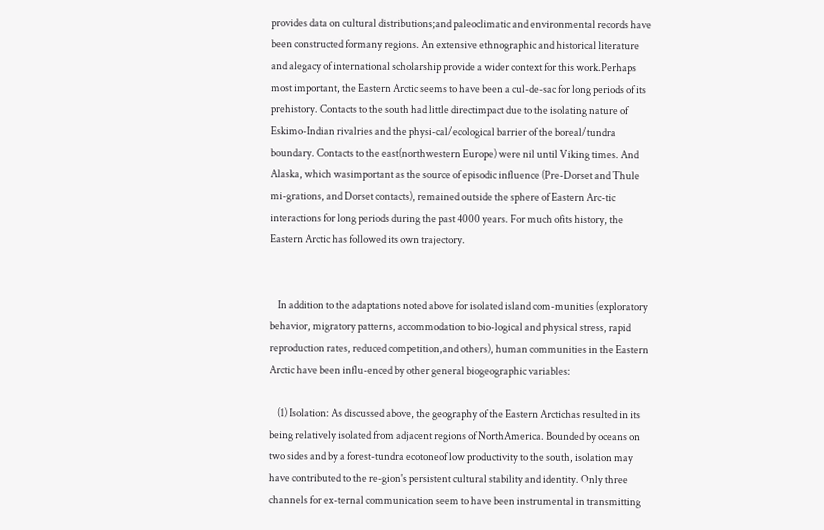provides data on cultural distributions;and paleoclimatic and environmental records have been constructed formany regions. An extensive ethnographic and historical literature and alegacy of international scholarship provide a wider context for this work.Perhaps most important, the Eastern Arctic seems to have been a cul-de-sac for long periods of its prehistory. Contacts to the south had little directimpact due to the isolating nature of Eskimo-Indian rivalries and the physi-cal/ecological barrier of the boreal/tundra boundary. Contacts to the east(northwestern Europe) were nil until Viking times. And Alaska, which wasimportant as the source of episodic influence (Pre-Dorset and Thule mi-grations, and Dorset contacts), remained outside the sphere of Eastern Arc-tic interactions for long periods during the past 4000 years. For much ofits history, the Eastern Arctic has followed its own trajectory.


    In addition to the adaptations noted above for isolated island com-munities (exploratory behavior, migratory patterns, accommodation to bio-logical and physical stress, rapid reproduction rates, reduced competition,and others), human communities in the Eastern Arctic have been influ-enced by other general biogeographic variables:

    (1) Isolation: As discussed above, the geography of the Eastern Arctichas resulted in its being relatively isolated from adjacent regions of NorthAmerica. Bounded by oceans on two sides and by a forest-tundra ecotoneof low productivity to the south, isolation may have contributed to the re-gion's persistent cultural stability and identity. Only three channels for ex-ternal communication seem to have been instrumental in transmitting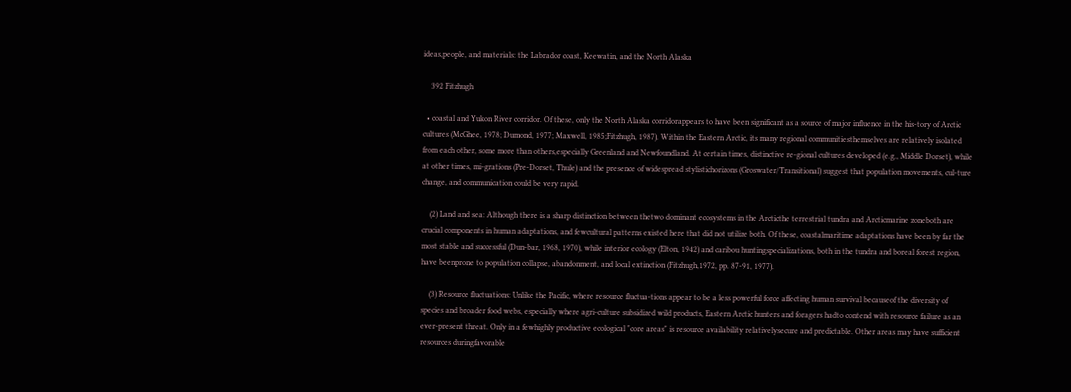ideas,people, and materials: the Labrador coast, Keewatin, and the North Alaska

    392 Fitzhugh

  • coastal and Yukon River corridor. Of these, only the North Alaska corridorappears to have been significant as a source of major influence in the his-tory of Arctic cultures (McGhee, 1978; Dumond, 1977; Maxwell, 1985;Fitzhugh, 1987). Within the Eastern Arctic, its many regional communitiesthemselves are relatively isolated from each other, some more than others,especially Greenland and Newfoundland. At certain times, distinctive re-gional cultures developed (e.g., Middle Dorset), while at other times, mi-grations (Pre-Dorset, Thule) and the presence of widespread stylistichorizons (Groswater/Transitional) suggest that population movements, cul-ture change, and communication could be very rapid.

    (2) Land and sea: Although there is a sharp distinction between thetwo dominant ecosystems in the Arcticthe terrestrial tundra and Arcticmarine zoneboth are crucial components in human adaptations, and fewcultural patterns existed here that did not utilize both. Of these, coastalmaritime adaptations have been by far the most stable and successful (Dun-bar, 1968, 1970), while interior ecology (Elton, 1942) and caribou huntingspecializations, both in the tundra and boreal forest region, have beenprone to population collapse, abandonment, and local extinction (Fitzhugh,1972, pp. 87-91, 1977).

    (3) Resource fluctuations: Unlike the Pacific, where resource fluctua-tions appear to be a less powerful force affecting human survival becauseof the diversity of species and broader food webs, especially where agri-culture subsidized wild products, Eastern Arctic hunters and foragers hadto contend with resource failure as an ever-present threat. Only in a fewhighly productive ecological "core areas" is resource availability relativelysecure and predictable. Other areas may have sufficient resources duringfavorable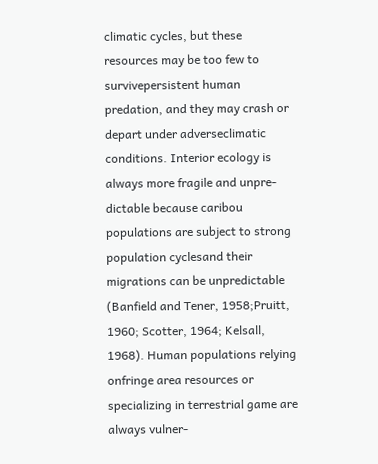climatic cycles, but these resources may be too few to survivepersistent human predation, and they may crash or depart under adverseclimatic conditions. Interior ecology is always more fragile and unpre-dictable because caribou populations are subject to strong population cyclesand their migrations can be unpredictable (Banfield and Tener, 1958;Pruitt, 1960; Scotter, 1964; Kelsall, 1968). Human populations relying onfringe area resources or specializing in terrestrial game are always vulner-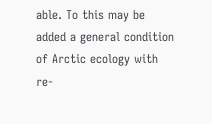able. To this may be added a general condition of Arctic ecology with re-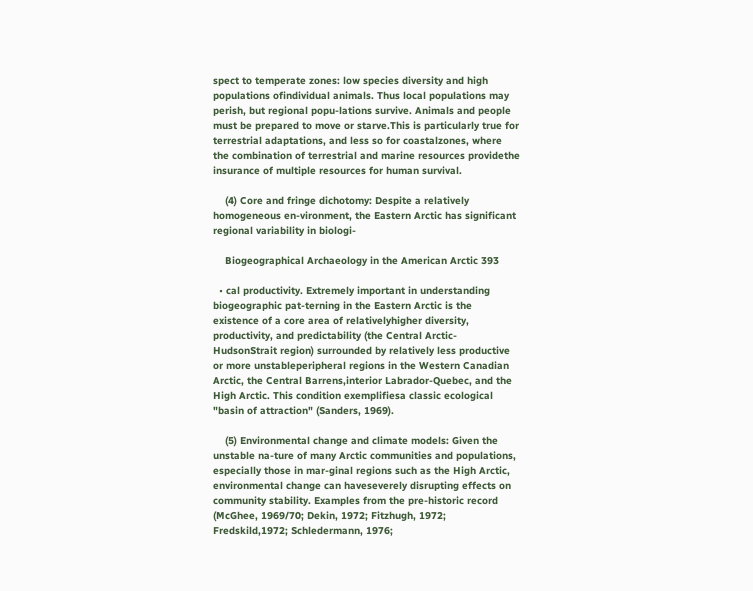spect to temperate zones: low species diversity and high populations ofindividual animals. Thus local populations may perish, but regional popu-lations survive. Animals and people must be prepared to move or starve.This is particularly true for terrestrial adaptations, and less so for coastalzones, where the combination of terrestrial and marine resources providethe insurance of multiple resources for human survival.

    (4) Core and fringe dichotomy: Despite a relatively homogeneous en-vironment, the Eastern Arctic has significant regional variability in biologi-

    Biogeographical Archaeology in the American Arctic 393

  • cal productivity. Extremely important in understanding biogeographic pat-terning in the Eastern Arctic is the existence of a core area of relativelyhigher diversity, productivity, and predictability (the Central Arctic-HudsonStrait region) surrounded by relatively less productive or more unstableperipheral regions in the Western Canadian Arctic, the Central Barrens,interior Labrador-Quebec, and the High Arctic. This condition exemplifiesa classic ecological "basin of attraction" (Sanders, 1969).

    (5) Environmental change and climate models: Given the unstable na-ture of many Arctic communities and populations, especially those in mar-ginal regions such as the High Arctic, environmental change can haveseverely disrupting effects on community stability. Examples from the pre-historic record (McGhee, 1969/70; Dekin, 1972; Fitzhugh, 1972; Fredskild,1972; Schledermann, 1976;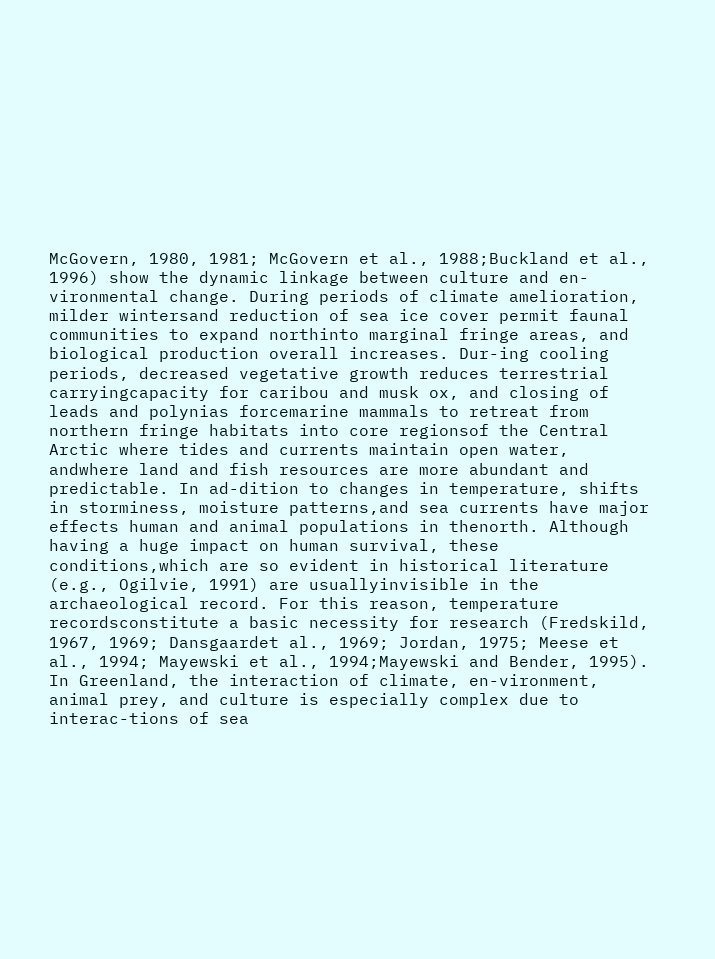McGovern, 1980, 1981; McGovern et al., 1988;Buckland et al., 1996) show the dynamic linkage between culture and en-vironmental change. During periods of climate amelioration, milder wintersand reduction of sea ice cover permit faunal communities to expand northinto marginal fringe areas, and biological production overall increases. Dur-ing cooling periods, decreased vegetative growth reduces terrestrial carryingcapacity for caribou and musk ox, and closing of leads and polynias forcemarine mammals to retreat from northern fringe habitats into core regionsof the Central Arctic where tides and currents maintain open water, andwhere land and fish resources are more abundant and predictable. In ad-dition to changes in temperature, shifts in storminess, moisture patterns,and sea currents have major effects human and animal populations in thenorth. Although having a huge impact on human survival, these conditions,which are so evident in historical literature (e.g., Ogilvie, 1991) are usuallyinvisible in the archaeological record. For this reason, temperature recordsconstitute a basic necessity for research (Fredskild, 1967, 1969; Dansgaardet al., 1969; Jordan, 1975; Meese et al., 1994; Mayewski et al., 1994;Mayewski and Bender, 1995). In Greenland, the interaction of climate, en-vironment, animal prey, and culture is especially complex due to interac-tions of sea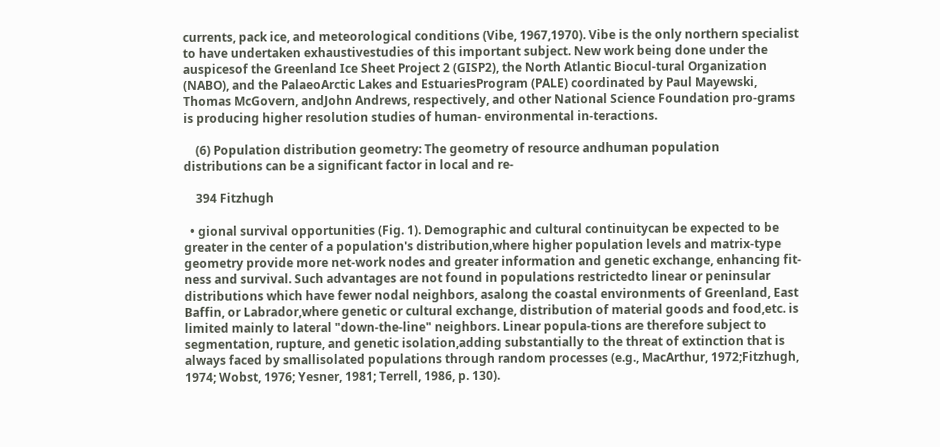currents, pack ice, and meteorological conditions (Vibe, 1967,1970). Vibe is the only northern specialist to have undertaken exhaustivestudies of this important subject. New work being done under the auspicesof the Greenland Ice Sheet Project 2 (GISP2), the North Atlantic Biocul-tural Organization (NABO), and the PalaeoArctic Lakes and EstuariesProgram (PALE) coordinated by Paul Mayewski, Thomas McGovern, andJohn Andrews, respectively, and other National Science Foundation pro-grams is producing higher resolution studies of human- environmental in-teractions.

    (6) Population distribution geometry: The geometry of resource andhuman population distributions can be a significant factor in local and re-

    394 Fitzhugh

  • gional survival opportunities (Fig. 1). Demographic and cultural continuitycan be expected to be greater in the center of a population's distribution,where higher population levels and matrix-type geometry provide more net-work nodes and greater information and genetic exchange, enhancing fit-ness and survival. Such advantages are not found in populations restrictedto linear or peninsular distributions which have fewer nodal neighbors, asalong the coastal environments of Greenland, East Baffin, or Labrador,where genetic or cultural exchange, distribution of material goods and food,etc. is limited mainly to lateral "down-the-line" neighbors. Linear popula-tions are therefore subject to segmentation, rupture, and genetic isolation,adding substantially to the threat of extinction that is always faced by smallisolated populations through random processes (e.g., MacArthur, 1972;Fitzhugh, 1974; Wobst, 1976; Yesner, 1981; Terrell, 1986, p. 130).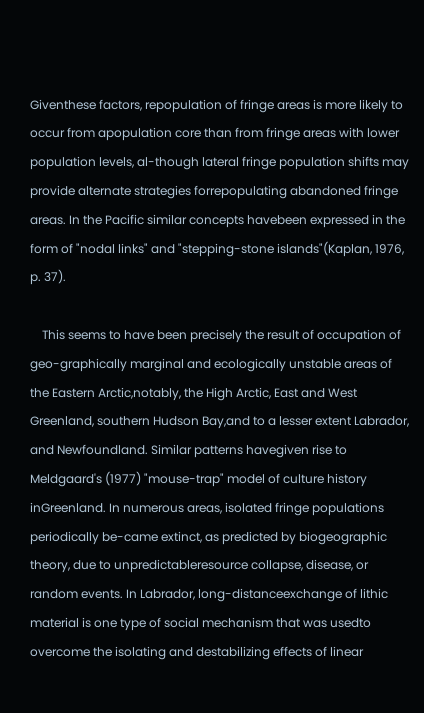Giventhese factors, repopulation of fringe areas is more likely to occur from apopulation core than from fringe areas with lower population levels, al-though lateral fringe population shifts may provide alternate strategies forrepopulating abandoned fringe areas. In the Pacific similar concepts havebeen expressed in the form of "nodal links" and "stepping-stone islands"(Kaplan, 1976, p. 37).

    This seems to have been precisely the result of occupation of geo-graphically marginal and ecologically unstable areas of the Eastern Arctic,notably, the High Arctic, East and West Greenland, southern Hudson Bay,and to a lesser extent Labrador, and Newfoundland. Similar patterns havegiven rise to Meldgaard's (1977) "mouse-trap" model of culture history inGreenland. In numerous areas, isolated fringe populations periodically be-came extinct, as predicted by biogeographic theory, due to unpredictableresource collapse, disease, or random events. In Labrador, long-distanceexchange of lithic material is one type of social mechanism that was usedto overcome the isolating and destabilizing effects of linear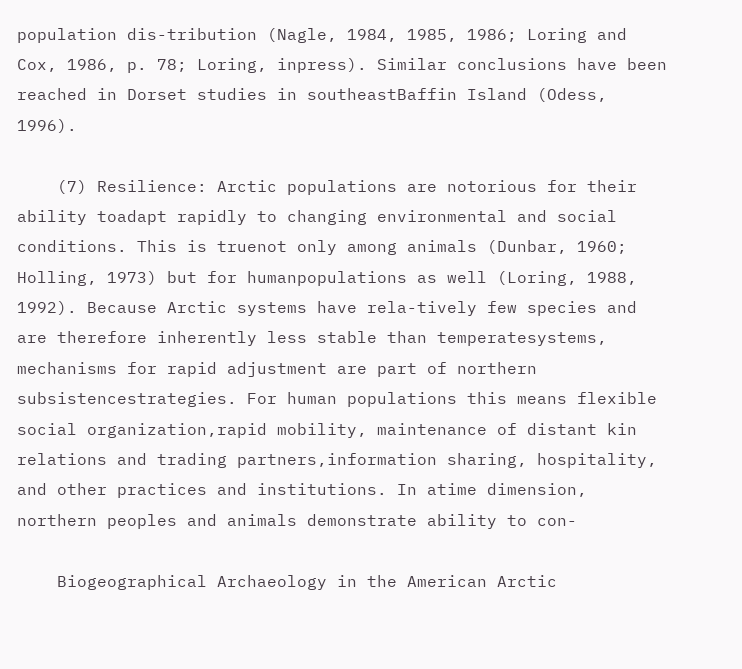population dis-tribution (Nagle, 1984, 1985, 1986; Loring and Cox, 1986, p. 78; Loring, inpress). Similar conclusions have been reached in Dorset studies in southeastBaffin Island (Odess, 1996).

    (7) Resilience: Arctic populations are notorious for their ability toadapt rapidly to changing environmental and social conditions. This is truenot only among animals (Dunbar, 1960; Holling, 1973) but for humanpopulations as well (Loring, 1988, 1992). Because Arctic systems have rela-tively few species and are therefore inherently less stable than temperatesystems, mechanisms for rapid adjustment are part of northern subsistencestrategies. For human populations this means flexible social organization,rapid mobility, maintenance of distant kin relations and trading partners,information sharing, hospitality, and other practices and institutions. In atime dimension, northern peoples and animals demonstrate ability to con-

    Biogeographical Archaeology in the American Arctic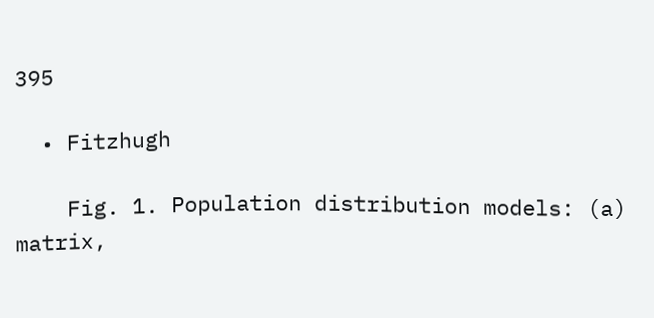395

  • Fitzhugh

    Fig. 1. Population distribution models: (a) matrix,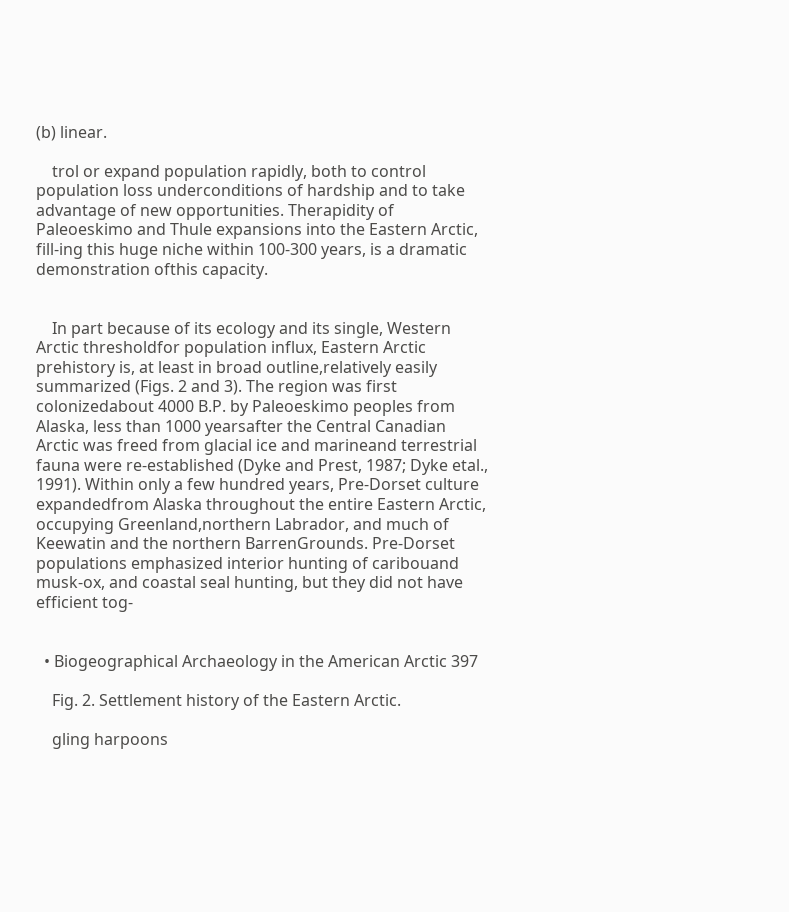(b) linear.

    trol or expand population rapidly, both to control population loss underconditions of hardship and to take advantage of new opportunities. Therapidity of Paleoeskimo and Thule expansions into the Eastern Arctic, fill-ing this huge niche within 100-300 years, is a dramatic demonstration ofthis capacity.


    In part because of its ecology and its single, Western Arctic thresholdfor population influx, Eastern Arctic prehistory is, at least in broad outline,relatively easily summarized (Figs. 2 and 3). The region was first colonizedabout 4000 B.P. by Paleoeskimo peoples from Alaska, less than 1000 yearsafter the Central Canadian Arctic was freed from glacial ice and marineand terrestrial fauna were re-established (Dyke and Prest, 1987; Dyke etal., 1991). Within only a few hundred years, Pre-Dorset culture expandedfrom Alaska throughout the entire Eastern Arctic, occupying Greenland,northern Labrador, and much of Keewatin and the northern BarrenGrounds. Pre-Dorset populations emphasized interior hunting of caribouand musk-ox, and coastal seal hunting, but they did not have efficient tog-


  • Biogeographical Archaeology in the American Arctic 397

    Fig. 2. Settlement history of the Eastern Arctic.

    gling harpoons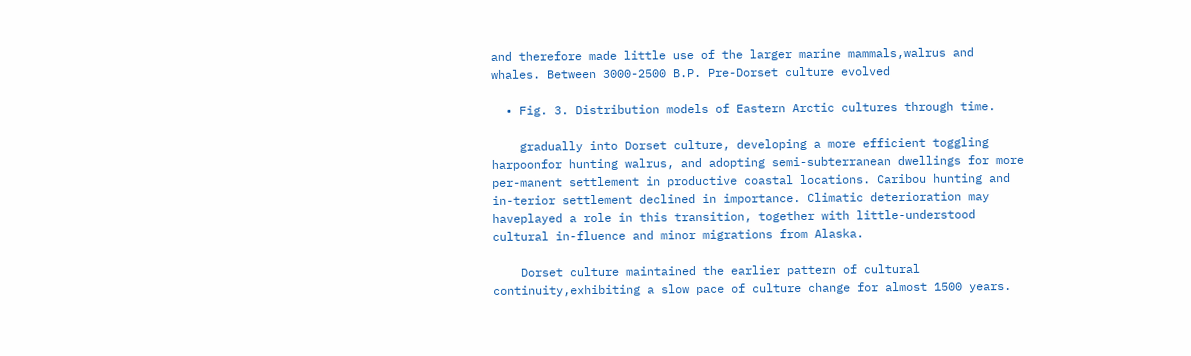and therefore made little use of the larger marine mammals,walrus and whales. Between 3000-2500 B.P. Pre-Dorset culture evolved

  • Fig. 3. Distribution models of Eastern Arctic cultures through time.

    gradually into Dorset culture, developing a more efficient toggling harpoonfor hunting walrus, and adopting semi-subterranean dwellings for more per-manent settlement in productive coastal locations. Caribou hunting and in-terior settlement declined in importance. Climatic deterioration may haveplayed a role in this transition, together with little-understood cultural in-fluence and minor migrations from Alaska.

    Dorset culture maintained the earlier pattern of cultural continuity,exhibiting a slow pace of culture change for almost 1500 years.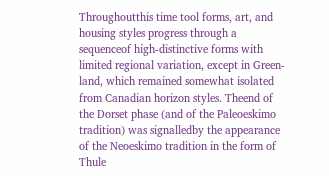Throughoutthis time tool forms, art, and housing styles progress through a sequenceof high-distinctive forms with limited regional variation, except in Green-land, which remained somewhat isolated from Canadian horizon styles. Theend of the Dorset phase (and of the Paleoeskimo tradition) was signalledby the appearance of the Neoeskimo tradition in the form of Thule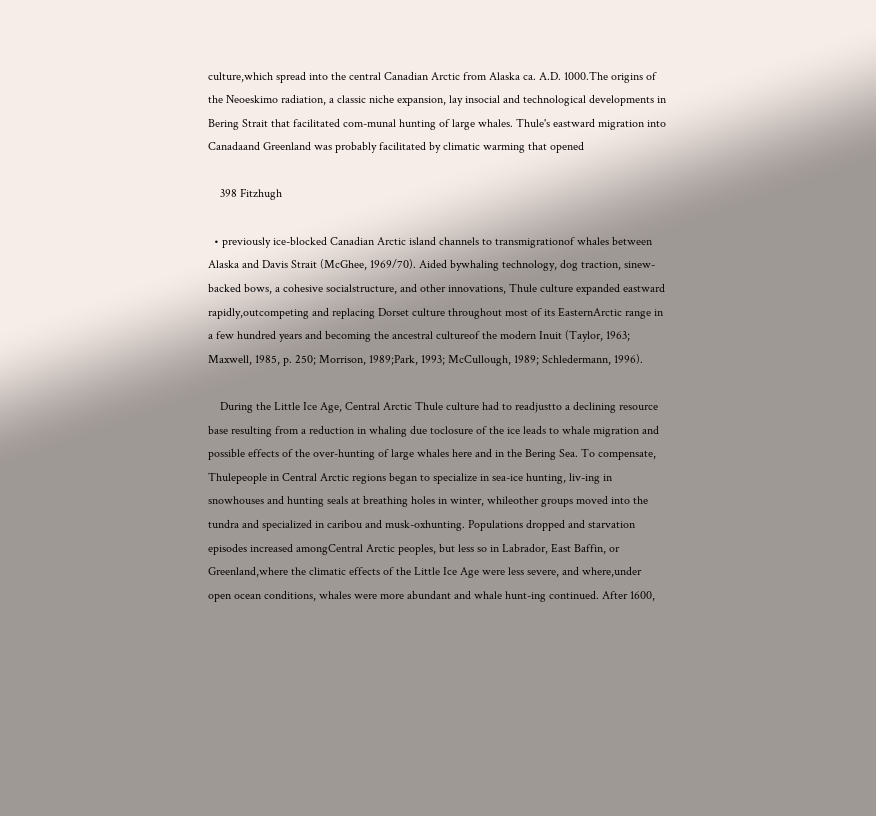culture,which spread into the central Canadian Arctic from Alaska ca. A.D. 1000.The origins of the Neoeskimo radiation, a classic niche expansion, lay insocial and technological developments in Bering Strait that facilitated com-munal hunting of large whales. Thule's eastward migration into Canadaand Greenland was probably facilitated by climatic warming that opened

    398 Fitzhugh

  • previously ice-blocked Canadian Arctic island channels to transmigrationof whales between Alaska and Davis Strait (McGhee, 1969/70). Aided bywhaling technology, dog traction, sinew-backed bows, a cohesive socialstructure, and other innovations, Thule culture expanded eastward rapidly,outcompeting and replacing Dorset culture throughout most of its EasternArctic range in a few hundred years and becoming the ancestral cultureof the modern Inuit (Taylor, 1963; Maxwell, 1985, p. 250; Morrison, 1989;Park, 1993; McCullough, 1989; Schledermann, 1996).

    During the Little Ice Age, Central Arctic Thule culture had to readjustto a declining resource base resulting from a reduction in whaling due toclosure of the ice leads to whale migration and possible effects of the over-hunting of large whales here and in the Bering Sea. To compensate, Thulepeople in Central Arctic regions began to specialize in sea-ice hunting, liv-ing in snowhouses and hunting seals at breathing holes in winter, whileother groups moved into the tundra and specialized in caribou and musk-oxhunting. Populations dropped and starvation episodes increased amongCentral Arctic peoples, but less so in Labrador, East Baffin, or Greenland,where the climatic effects of the Little Ice Age were less severe, and where,under open ocean conditions, whales were more abundant and whale hunt-ing continued. After 1600,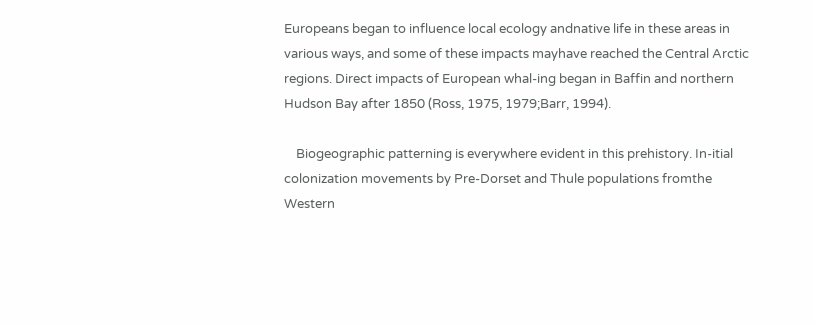Europeans began to influence local ecology andnative life in these areas in various ways, and some of these impacts mayhave reached the Central Arctic regions. Direct impacts of European whal-ing began in Baffin and northern Hudson Bay after 1850 (Ross, 1975, 1979;Barr, 1994).

    Biogeographic patterning is everywhere evident in this prehistory. In-itial colonization movements by Pre-Dorset and Thule populations fromthe Western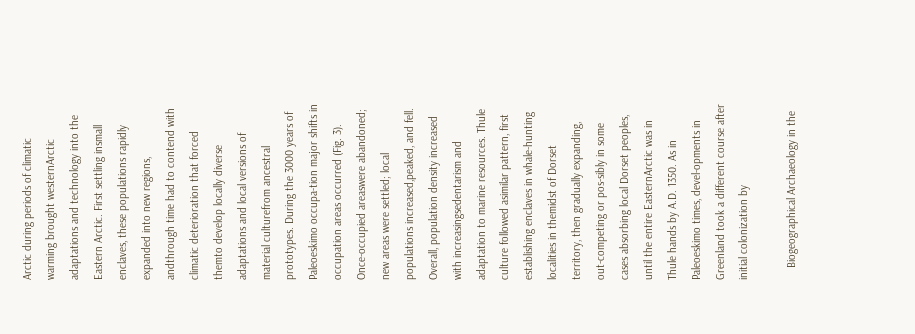Arctic during periods of climatic warming brought westernArctic adaptations and technology into the Eastern Arctic. First settling insmall enclaves, these populations rapidly expanded into new regions, andthrough time had to contend with climatic deterioration that forced themto develop locally diverse adaptations and local versions of material culturefrom ancestral prototypes. During the 3000 years of Paleoeskimo occupa-tion major shifts in occupation areas occurred (Fig. 3). Once-occupied areaswere abandoned; new areas were settled; local populations increased,peaked, and fell. Overall, population density increased with increasingsedentarism and adaptation to marine resources. Thule culture followed asimilar pattern, first establishing enclaves in whale-hunting localities in themidst of Dorset territory, then gradually expanding, out-competing or pos-sibly in some cases absorbing local Dorset peoples, until the entire EasternArctic was in Thule hands by A.D. 1350. As in Paleoeskimo times, devel-opments in Greenland took a different course after initial colonization by

    Biogeographical Archaeology in the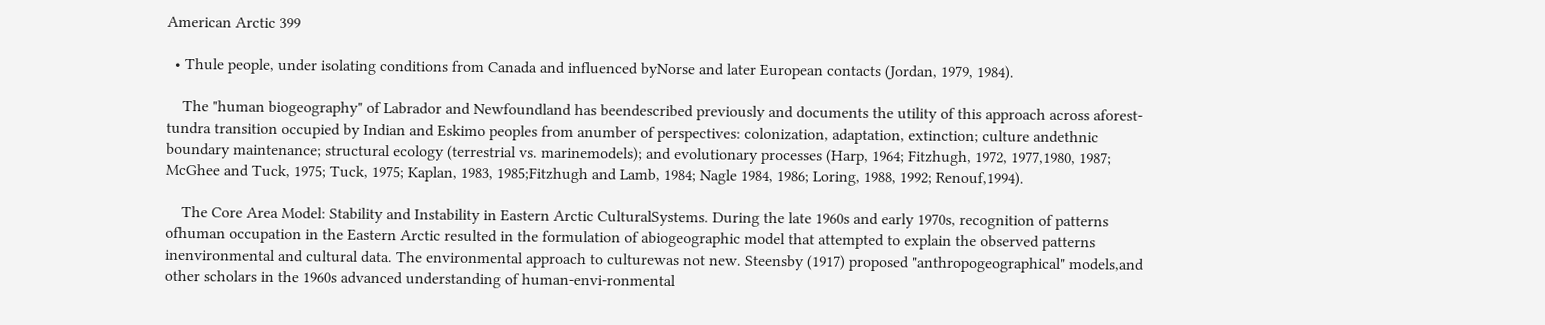American Arctic 399

  • Thule people, under isolating conditions from Canada and influenced byNorse and later European contacts (Jordan, 1979, 1984).

    The "human biogeography" of Labrador and Newfoundland has beendescribed previously and documents the utility of this approach across aforest-tundra transition occupied by Indian and Eskimo peoples from anumber of perspectives: colonization, adaptation, extinction; culture andethnic boundary maintenance; structural ecology (terrestrial vs. marinemodels); and evolutionary processes (Harp, 1964; Fitzhugh, 1972, 1977,1980, 1987; McGhee and Tuck, 1975; Tuck, 1975; Kaplan, 1983, 1985;Fitzhugh and Lamb, 1984; Nagle 1984, 1986; Loring, 1988, 1992; Renouf,1994).

    The Core Area Model: Stability and Instability in Eastern Arctic CulturalSystems. During the late 1960s and early 1970s, recognition of patterns ofhuman occupation in the Eastern Arctic resulted in the formulation of abiogeographic model that attempted to explain the observed patterns inenvironmental and cultural data. The environmental approach to culturewas not new. Steensby (1917) proposed "anthropogeographical" models,and other scholars in the 1960s advanced understanding of human-envi-ronmental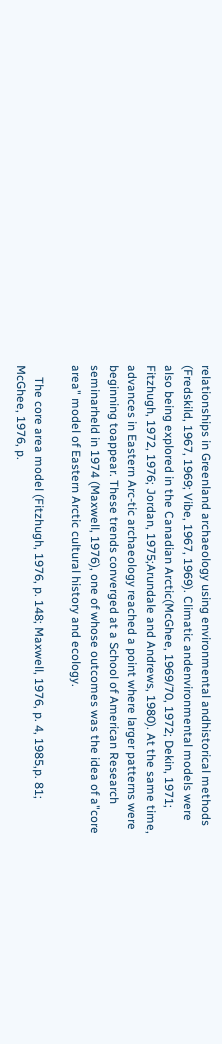relationships in Greenland archaeology using environmental andhistorical methods (Fredskild, 1967, 1969; Vibe, 1967, 1969). Climatic andenvironmental models were also being explored in the Canadian Arctic(McGhee, 1969/70, 1972; Dekin, 1971; Fitzhugh, 1972, 1976; Jordan, 1975;Arundale and Andrews, 1980). At the same time, advances in Eastern Arc-tic archaeology reached a point where larger patterns were beginning toappear. These trends converged at a School of American Research seminarheld in 1974 (Maxwell, 1976), one of whose outcomes was the idea of a"core area" model of Eastern Arctic cultural history and ecology.

    The core area model (Fitzhugh, 1976, p. 148; Maxwell, 1976, p. 4, 1985,p. 81; McGhee, 1976, p.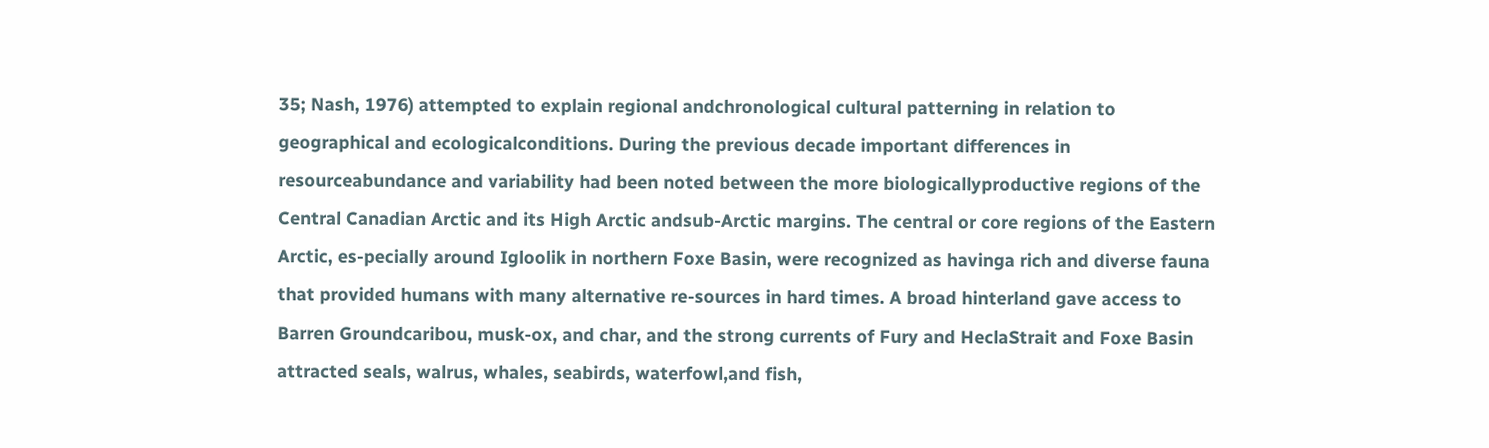35; Nash, 1976) attempted to explain regional andchronological cultural patterning in relation to geographical and ecologicalconditions. During the previous decade important differences in resourceabundance and variability had been noted between the more biologicallyproductive regions of the Central Canadian Arctic and its High Arctic andsub-Arctic margins. The central or core regions of the Eastern Arctic, es-pecially around Igloolik in northern Foxe Basin, were recognized as havinga rich and diverse fauna that provided humans with many alternative re-sources in hard times. A broad hinterland gave access to Barren Groundcaribou, musk-ox, and char, and the strong currents of Fury and HeclaStrait and Foxe Basin attracted seals, walrus, whales, seabirds, waterfowl,and fish,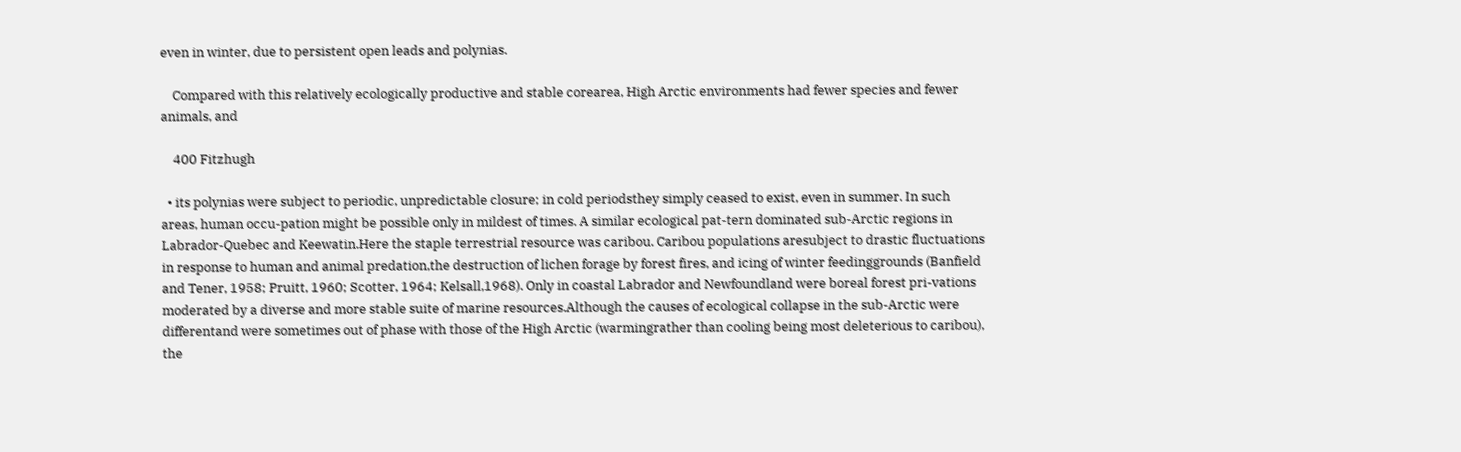even in winter, due to persistent open leads and polynias.

    Compared with this relatively ecologically productive and stable corearea, High Arctic environments had fewer species and fewer animals, and

    400 Fitzhugh

  • its polynias were subject to periodic, unpredictable closure; in cold periodsthey simply ceased to exist, even in summer. In such areas, human occu-pation might be possible only in mildest of times. A similar ecological pat-tern dominated sub-Arctic regions in Labrador-Quebec and Keewatin.Here the staple terrestrial resource was caribou. Caribou populations aresubject to drastic fluctuations in response to human and animal predation,the destruction of lichen forage by forest fires, and icing of winter feedinggrounds (Banfield and Tener, 1958; Pruitt, 1960; Scotter, 1964; Kelsall,1968). Only in coastal Labrador and Newfoundland were boreal forest pri-vations moderated by a diverse and more stable suite of marine resources.Although the causes of ecological collapse in the sub-Arctic were differentand were sometimes out of phase with those of the High Arctic (warmingrather than cooling being most deleterious to caribou), the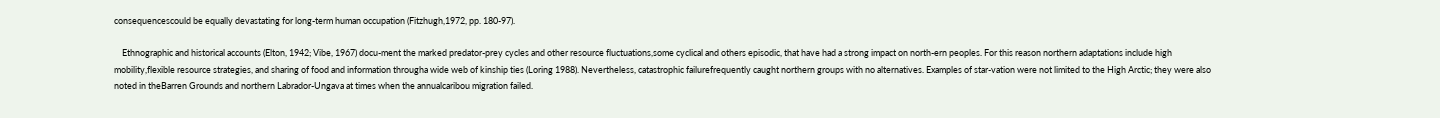consequencescould be equally devastating for long-term human occupation (Fitzhugh,1972, pp. 180-97).

    Ethnographic and historical accounts (Elton, 1942; Vibe, 1967) docu-ment the marked predator-prey cycles and other resource fluctuations,some cyclical and others episodic, that have had a strong impact on north-ern peoples. For this reason northern adaptations include high mobility,flexible resource strategies, and sharing of food and information througha wide web of kinship ties (Loring 1988). Nevertheless, catastrophic failurefrequently caught northern groups with no alternatives. Examples of star-vation were not limited to the High Arctic; they were also noted in theBarren Grounds and northern Labrador-Ungava at times when the annualcaribou migration failed.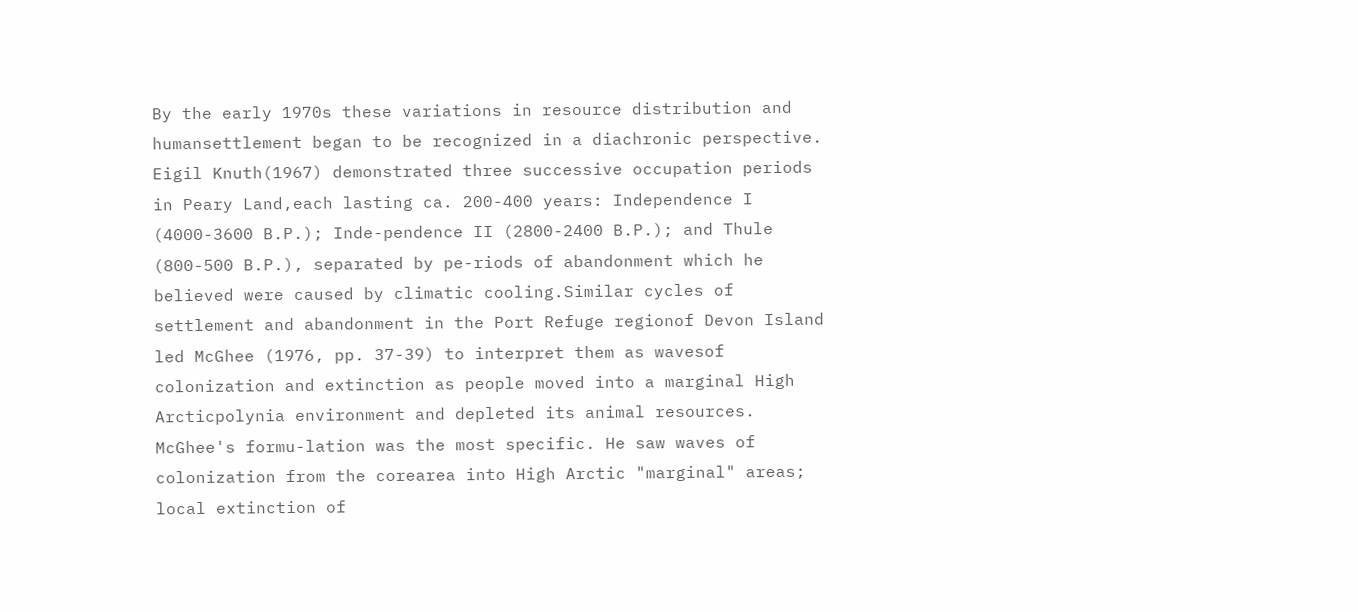By the early 1970s these variations in resource distribution and humansettlement began to be recognized in a diachronic perspective. Eigil Knuth(1967) demonstrated three successive occupation periods in Peary Land,each lasting ca. 200-400 years: Independence I (4000-3600 B.P.); Inde-pendence II (2800-2400 B.P.); and Thule (800-500 B.P.), separated by pe-riods of abandonment which he believed were caused by climatic cooling.Similar cycles of settlement and abandonment in the Port Refuge regionof Devon Island led McGhee (1976, pp. 37-39) to interpret them as wavesof colonization and extinction as people moved into a marginal High Arcticpolynia environment and depleted its animal resources. McGhee's formu-lation was the most specific. He saw waves of colonization from the corearea into High Arctic "marginal" areas; local extinction of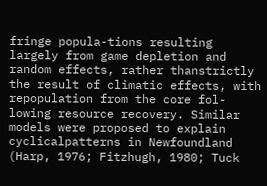fringe popula-tions resulting largely from game depletion and random effects, rather thanstrictly the result of climatic effects, with repopulation from the core fol-lowing resource recovery. Similar models were proposed to explain cyclicalpatterns in Newfoundland (Harp, 1976; Fitzhugh, 1980; Tuck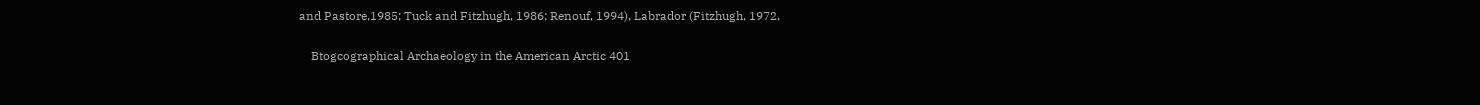and Pastore,1985; Tuck and Fitzhugh, 1986; Renouf, 1994), Labrador (Fitzhugh, 1972,

    Btogcographical Archaeology in the American Arctic 401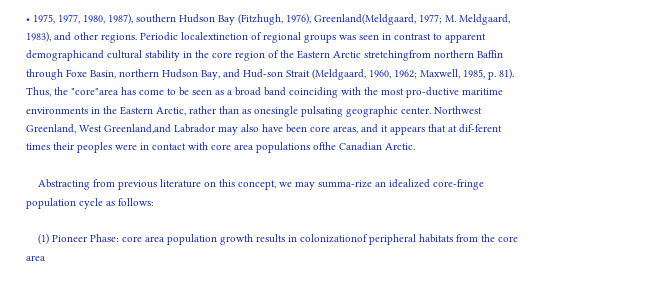• 1975, 1977, 1980, 1987), southern Hudson Bay (Fitzhugh, 1976), Greenland(Meldgaard, 1977; M. Meldgaard, 1983), and other regions. Periodic localextinction of regional groups was seen in contrast to apparent demographicand cultural stability in the core region of the Eastern Arctic stretchingfrom northern Baffin through Foxe Basin, northern Hudson Bay, and Hud-son Strait (Meldgaard, 1960, 1962; Maxwell, 1985, p. 81). Thus, the "core"area has come to be seen as a broad band coinciding with the most pro-ductive maritime environments in the Eastern Arctic, rather than as onesingle pulsating geographic center. Northwest Greenland, West Greenland,and Labrador may also have been core areas, and it appears that at dif-ferent times their peoples were in contact with core area populations ofthe Canadian Arctic.

    Abstracting from previous literature on this concept, we may summa-rize an idealized core-fringe population cycle as follows:

    (1) Pioneer Phase: core area population growth results in colonizationof peripheral habitats from the core area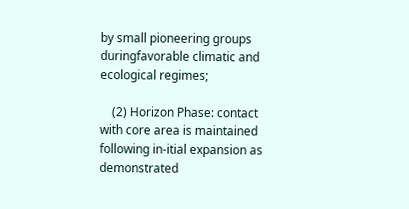by small pioneering groups duringfavorable climatic and ecological regimes;

    (2) Horizon Phase: contact with core area is maintained following in-itial expansion as demonstrated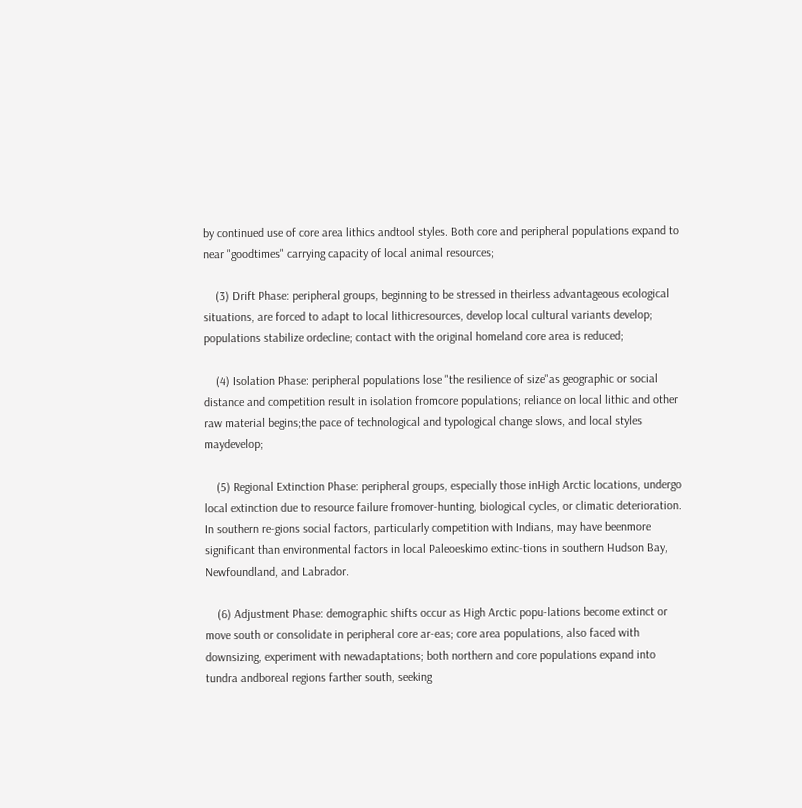by continued use of core area lithics andtool styles. Both core and peripheral populations expand to near "goodtimes" carrying capacity of local animal resources;

    (3) Drift Phase: peripheral groups, beginning to be stressed in theirless advantageous ecological situations, are forced to adapt to local lithicresources, develop local cultural variants develop; populations stabilize ordecline; contact with the original homeland core area is reduced;

    (4) Isolation Phase: peripheral populations lose "the resilience of size"as geographic or social distance and competition result in isolation fromcore populations; reliance on local lithic and other raw material begins;the pace of technological and typological change slows, and local styles maydevelop;

    (5) Regional Extinction Phase: peripheral groups, especially those inHigh Arctic locations, undergo local extinction due to resource failure fromover-hunting, biological cycles, or climatic deterioration. In southern re-gions social factors, particularly competition with Indians, may have beenmore significant than environmental factors in local Paleoeskimo extinc-tions in southern Hudson Bay, Newfoundland, and Labrador.

    (6) Adjustment Phase: demographic shifts occur as High Arctic popu-lations become extinct or move south or consolidate in peripheral core ar-eas; core area populations, also faced with downsizing, experiment with newadaptations; both northern and core populations expand into tundra andboreal regions farther south, seeking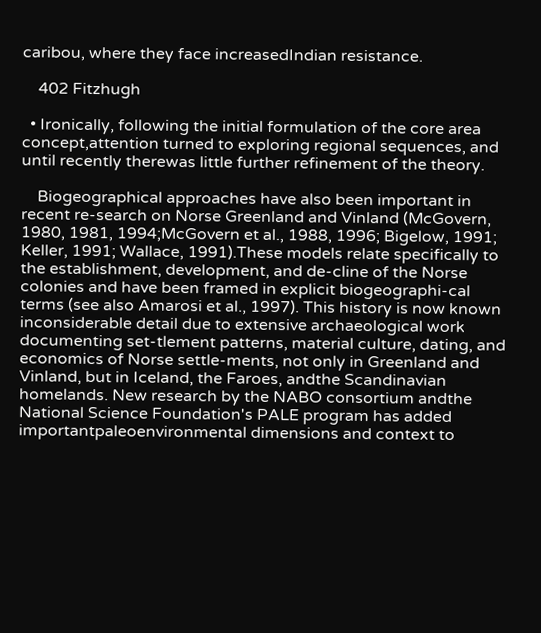caribou, where they face increasedIndian resistance.

    402 Fitzhugh

  • Ironically, following the initial formulation of the core area concept,attention turned to exploring regional sequences, and until recently therewas little further refinement of the theory.

    Biogeographical approaches have also been important in recent re-search on Norse Greenland and Vinland (McGovern, 1980, 1981, 1994;McGovern et al., 1988, 1996; Bigelow, 1991; Keller, 1991; Wallace, 1991).These models relate specifically to the establishment, development, and de-cline of the Norse colonies and have been framed in explicit biogeographi-cal terms (see also Amarosi et al., 1997). This history is now known inconsiderable detail due to extensive archaeological work documenting set-tlement patterns, material culture, dating, and economics of Norse settle-ments, not only in Greenland and Vinland, but in Iceland, the Faroes, andthe Scandinavian homelands. New research by the NABO consortium andthe National Science Foundation's PALE program has added importantpaleoenvironmental dimensions and context to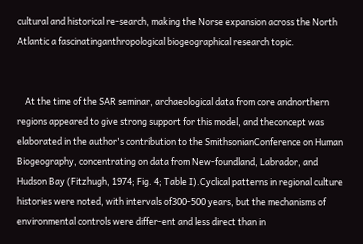cultural and historical re-search, making the Norse expansion across the North Atlantic a fascinatinganthropological biogeographical research topic.


    At the time of the SAR seminar, archaeological data from core andnorthern regions appeared to give strong support for this model, and theconcept was elaborated in the author's contribution to the SmithsonianConference on Human Biogeography, concentrating on data from New-foundland, Labrador, and Hudson Bay (Fitzhugh, 1974; Fig. 4; Table I).Cyclical patterns in regional culture histories were noted, with intervals of300-500 years, but the mechanisms of environmental controls were differ-ent and less direct than in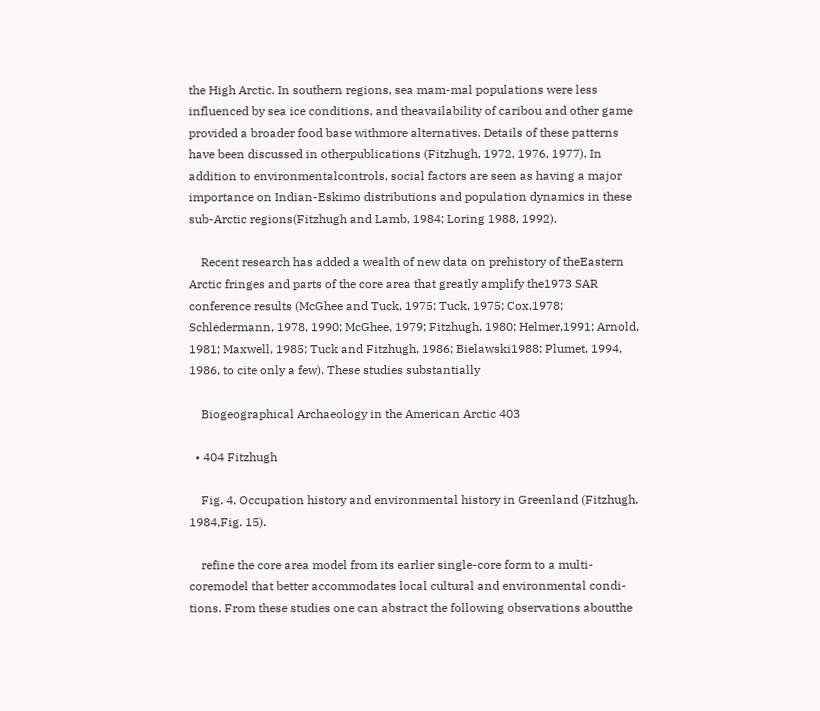the High Arctic. In southern regions, sea mam-mal populations were less influenced by sea ice conditions, and theavailability of caribou and other game provided a broader food base withmore alternatives. Details of these patterns have been discussed in otherpublications (Fitzhugh, 1972, 1976, 1977). In addition to environmentalcontrols, social factors are seen as having a major importance on Indian-Eskimo distributions and population dynamics in these sub-Arctic regions(Fitzhugh and Lamb, 1984; Loring 1988, 1992).

    Recent research has added a wealth of new data on prehistory of theEastern Arctic fringes and parts of the core area that greatly amplify the1973 SAR conference results (McGhee and Tuck, 1975; Tuck, 1975; Cox,1978; Schledermann, 1978, 1990; McGhee, 1979; Fitzhugh, 1980; Helmer,1991; Arnold, 1981; Maxwell, 1985; Tuck and Fitzhugh, 1986; Bielawski1988; Plumet, 1994, 1986, to cite only a few). These studies substantially

    Biogeographical Archaeology in the American Arctic 403

  • 404 Fitzhugh

    Fig. 4. Occupation history and environmental history in Greenland (Fitzhugh, 1984,Fig. 15).

    refine the core area model from its earlier single-core form to a multi-coremodel that better accommodates local cultural and environmental condi-tions. From these studies one can abstract the following observations aboutthe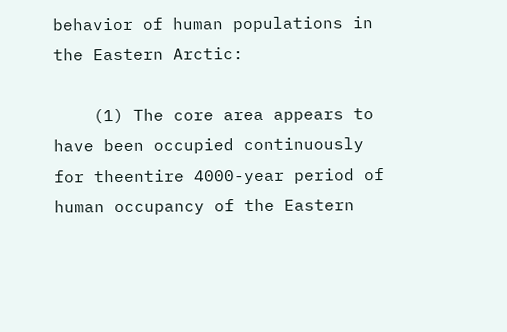behavior of human populations in the Eastern Arctic:

    (1) The core area appears to have been occupied continuously for theentire 4000-year period of human occupancy of the Eastern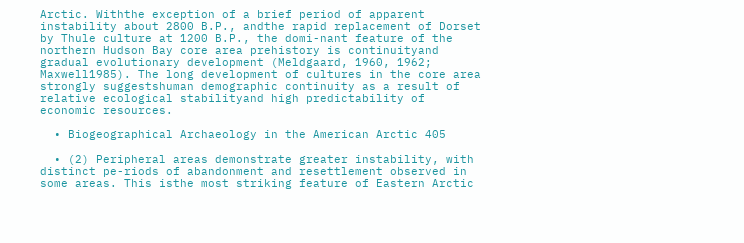Arctic. Withthe exception of a brief period of apparent instability about 2800 B.P., andthe rapid replacement of Dorset by Thule culture at 1200 B.P., the domi-nant feature of the northern Hudson Bay core area prehistory is continuityand gradual evolutionary development (Meldgaard, 1960, 1962; Maxwell1985). The long development of cultures in the core area strongly suggestshuman demographic continuity as a result of relative ecological stabilityand high predictability of economic resources.

  • Biogeographical Archaeology in the American Arctic 405

  • (2) Peripheral areas demonstrate greater instability, with distinct pe-riods of abandonment and resettlement observed in some areas. This isthe most striking feature of Eastern Arctic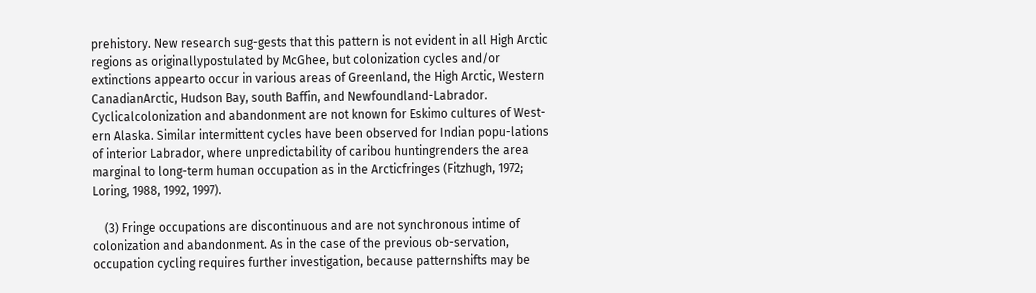prehistory. New research sug-gests that this pattern is not evident in all High Arctic regions as originallypostulated by McGhee, but colonization cycles and/or extinctions appearto occur in various areas of Greenland, the High Arctic, Western CanadianArctic, Hudson Bay, south Baffin, and Newfoundland-Labrador. Cyclicalcolonization and abandonment are not known for Eskimo cultures of West-ern Alaska. Similar intermittent cycles have been observed for Indian popu-lations of interior Labrador, where unpredictability of caribou huntingrenders the area marginal to long-term human occupation as in the Arcticfringes (Fitzhugh, 1972; Loring, 1988, 1992, 1997).

    (3) Fringe occupations are discontinuous and are not synchronous intime of colonization and abandonment. As in the case of the previous ob-servation, occupation cycling requires further investigation, because patternshifts may be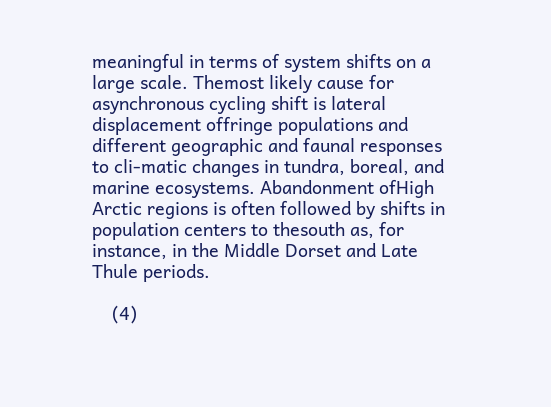meaningful in terms of system shifts on a large scale. Themost likely cause for asynchronous cycling shift is lateral displacement offringe populations and different geographic and faunal responses to cli-matic changes in tundra, boreal, and marine ecosystems. Abandonment ofHigh Arctic regions is often followed by shifts in population centers to thesouth as, for instance, in the Middle Dorset and Late Thule periods.

    (4)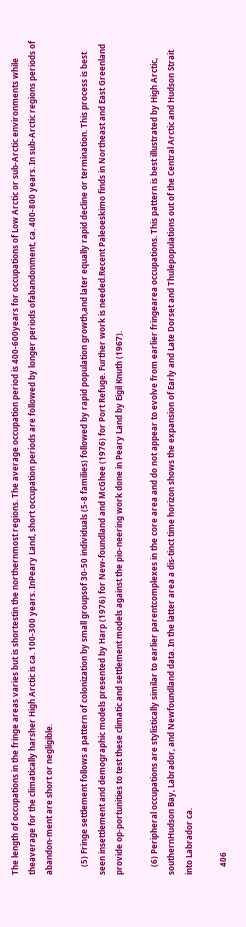The length of occupations in the fringe areas varies but is shortestin the northernmost regions. The average occupation period is 400-600years for occupations of Low Arctic or sub-Arctic environments while theaverage for the climatically harsher High Arctic is ca. 100-300 years. InPeary Land, short occupation periods are followed by longer periods ofabandonment, ca. 400-800 years. In sub-Arctic regions periods of abandon-ment are short or negligible.

    (5) Fringe settlement follows a pattern of colonization by small groupsof 30-50 individuals (5-8 families) followed by rapid population growth,and later equally rapid decline or termination. This process is best seen insettlement and demographic models presented by Harp (1976) for New-foundland and McGhee (1976) for Port Refuge. Further work is needed.Recent Paleoeskimo finds in Northeast and East Greenland provide op-portunities to test these climatic and settlement models against the pio-neering work done in Peary Land by Eigil Knuth (1967).

    (6) Peripheral occupations are stylistically similar to earlier parentcomplexes in the core area and do not appear to evolve from earlier fringearea occupations. This pattern is best illustrated by High Arctic, southernHudson Bay, Labrador, and Newfoundland data. In the latter area a dis-tinct time horizon shows the expansion of Early and Late Dorset and Thulepopulations out of the Central Arctic and Hudson Strait into Labrador ca.

    406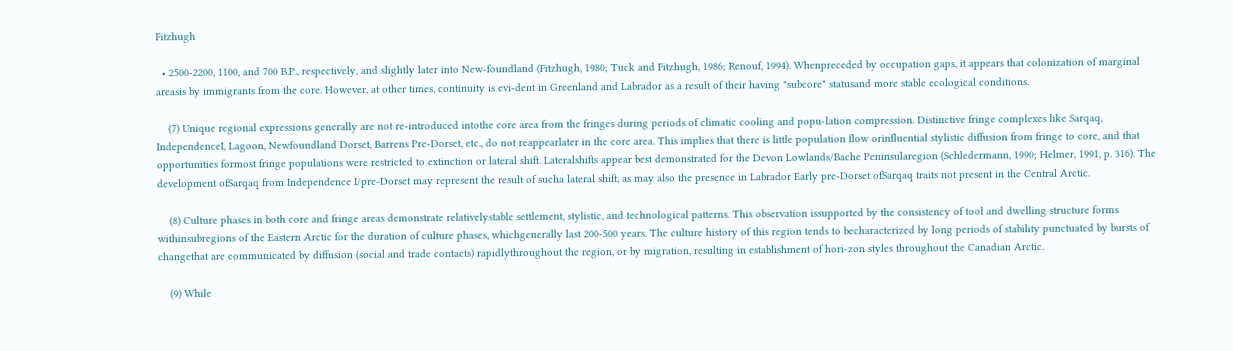Fitzhugh

  • 2500-2200, 1100, and 700 B.P., respectively, and slightly later into New-foundland (Fitzhugh, 1980; Tuck and Fitzhugh, 1986; Renouf, 1994). Whenpreceded by occupation gaps, it appears that colonization of marginal areasis by immigrants from the core. However, at other times, continuity is evi-dent in Greenland and Labrador as a result of their having "subcore" statusand more stable ecological conditions.

    (7) Unique regional expressions generally are not re-introduced intothe core area from the fringes during periods of climatic cooling and popu-lation compression. Distinctive fringe complexes like Sarqaq, IndependenceI, Lagoon, Newfoundland Dorset, Barrens Pre-Dorset, etc., do not reappearlater in the core area. This implies that there is little population flow orinfluential stylistic diffusion from fringe to core, and that opportunities formost fringe populations were restricted to extinction or lateral shift. Lateralshifts appear best demonstrated for the Devon Lowlands/Bache Peninsularegion (Schledermann, 1990; Helmer, 1991, p. 316). The development ofSarqaq from Independence I/pre-Dorset may represent the result of sucha lateral shift, as may also the presence in Labrador Early pre-Dorset ofSarqaq traits not present in the Central Arctic.

    (8) Culture phases in both core and fringe areas demonstrate relativelystable settlement, stylistic, and technological patterns. This observation issupported by the consistency of tool and dwelling structure forms withinsubregions of the Eastern Arctic for the duration of culture phases, whichgenerally last 200-500 years. The culture history of this region tends to becharacterized by long periods of stability punctuated by bursts of changethat are communicated by diffusion (social and trade contacts) rapidlythroughout the region, or by migration, resulting in establishment of hori-zon styles throughout the Canadian Arctic.

    (9) While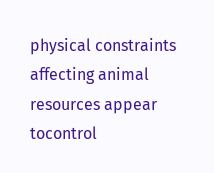physical constraints affecting animal resources appear tocontrol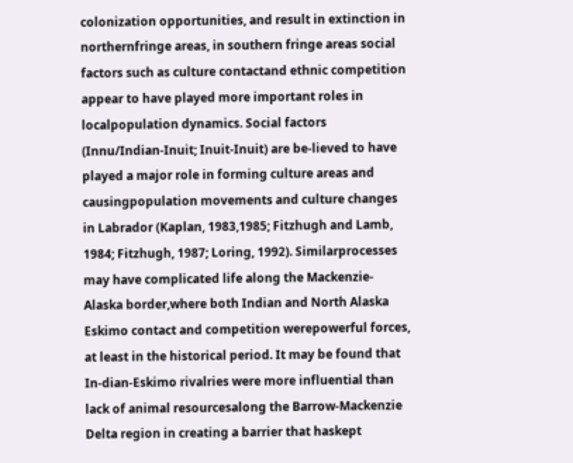colonization opportunities, and result in extinction in northernfringe areas, in southern fringe areas social factors such as culture contactand ethnic competition appear to have played more important roles in localpopulation dynamics. Social factors (Innu/Indian-Inuit; Inuit-Inuit) are be-lieved to have played a major role in forming culture areas and causingpopulation movements and culture changes in Labrador (Kaplan, 1983,1985; Fitzhugh and Lamb, 1984; Fitzhugh, 1987; Loring, 1992). Similarprocesses may have complicated life along the Mackenzie-Alaska border,where both Indian and North Alaska Eskimo contact and competition werepowerful forces, at least in the historical period. It may be found that In-dian-Eskimo rivalries were more influential than lack of animal resourcesalong the Barrow-Mackenzie Delta region in creating a barrier that haskept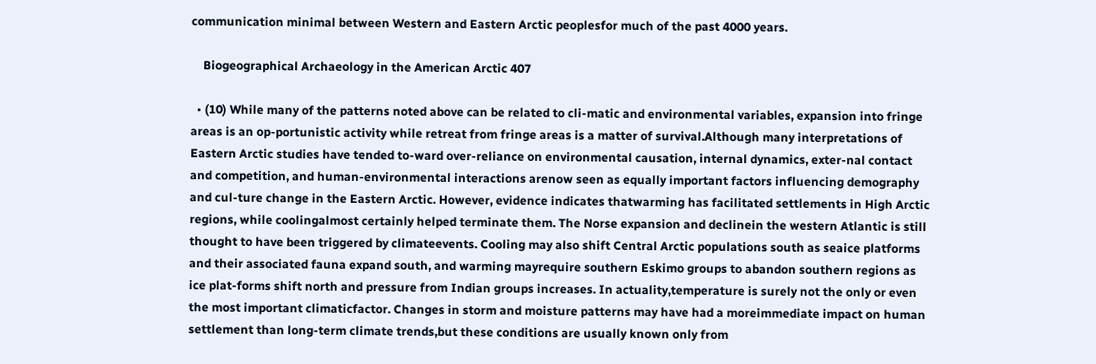communication minimal between Western and Eastern Arctic peoplesfor much of the past 4000 years.

    Biogeographical Archaeology in the American Arctic 407

  • (10) While many of the patterns noted above can be related to cli-matic and environmental variables, expansion into fringe areas is an op-portunistic activity while retreat from fringe areas is a matter of survival.Although many interpretations of Eastern Arctic studies have tended to-ward over-reliance on environmental causation, internal dynamics, exter-nal contact and competition, and human-environmental interactions arenow seen as equally important factors influencing demography and cul-ture change in the Eastern Arctic. However, evidence indicates thatwarming has facilitated settlements in High Arctic regions, while coolingalmost certainly helped terminate them. The Norse expansion and declinein the western Atlantic is still thought to have been triggered by climateevents. Cooling may also shift Central Arctic populations south as seaice platforms and their associated fauna expand south, and warming mayrequire southern Eskimo groups to abandon southern regions as ice plat-forms shift north and pressure from Indian groups increases. In actuality,temperature is surely not the only or even the most important climaticfactor. Changes in storm and moisture patterns may have had a moreimmediate impact on human settlement than long-term climate trends,but these conditions are usually known only from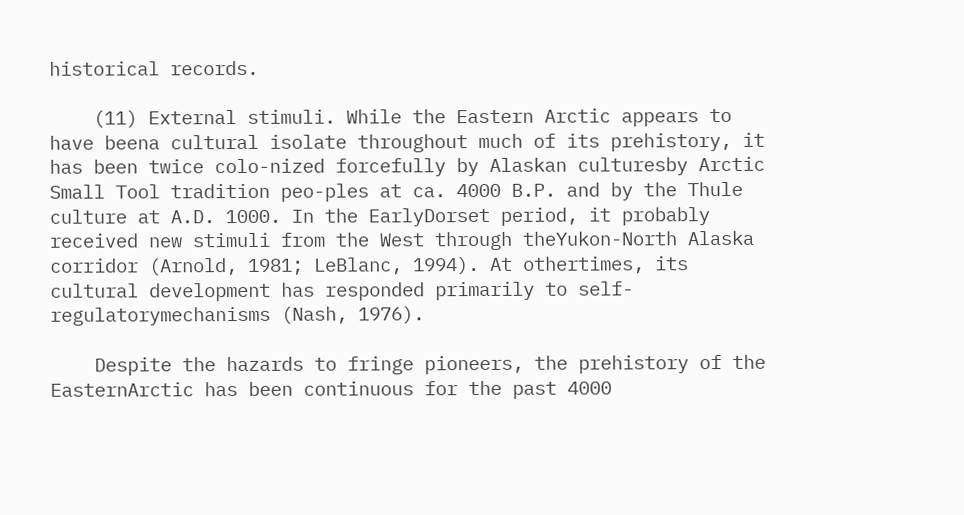historical records.

    (11) External stimuli. While the Eastern Arctic appears to have beena cultural isolate throughout much of its prehistory, it has been twice colo-nized forcefully by Alaskan culturesby Arctic Small Tool tradition peo-ples at ca. 4000 B.P. and by the Thule culture at A.D. 1000. In the EarlyDorset period, it probably received new stimuli from the West through theYukon-North Alaska corridor (Arnold, 1981; LeBlanc, 1994). At othertimes, its cultural development has responded primarily to self-regulatorymechanisms (Nash, 1976).

    Despite the hazards to fringe pioneers, the prehistory of the EasternArctic has been continuous for the past 4000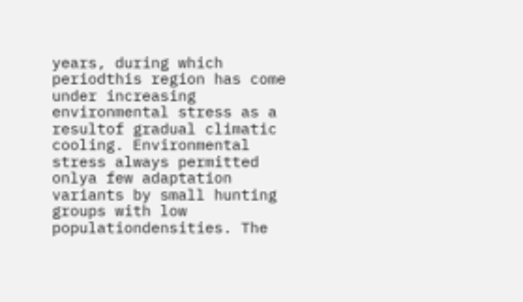years, during which periodthis region has come under increasing environmental stress as a resultof gradual climatic cooling. Environmental stress always permitted onlya few adaptation variants by small hunting groups with low populationdensities. The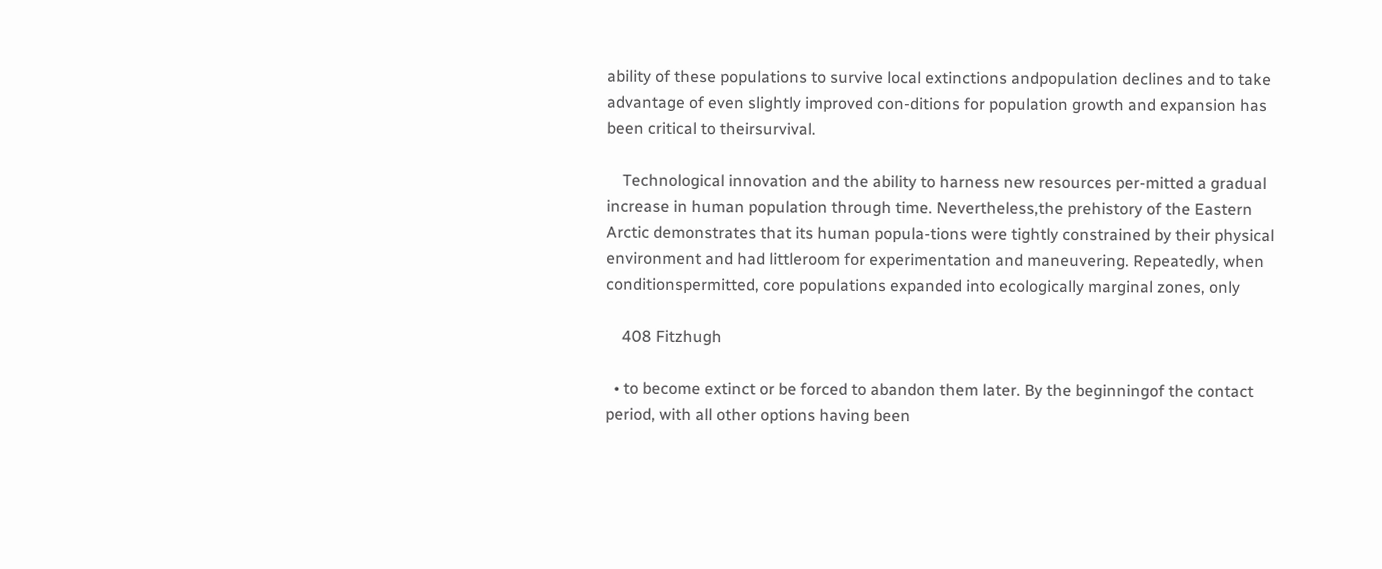ability of these populations to survive local extinctions andpopulation declines and to take advantage of even slightly improved con-ditions for population growth and expansion has been critical to theirsurvival.

    Technological innovation and the ability to harness new resources per-mitted a gradual increase in human population through time. Nevertheless,the prehistory of the Eastern Arctic demonstrates that its human popula-tions were tightly constrained by their physical environment and had littleroom for experimentation and maneuvering. Repeatedly, when conditionspermitted, core populations expanded into ecologically marginal zones, only

    408 Fitzhugh

  • to become extinct or be forced to abandon them later. By the beginningof the contact period, with all other options having been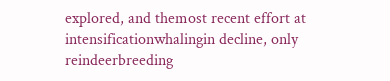explored, and themost recent effort at intensificationwhalingin decline, only reindeerbreeding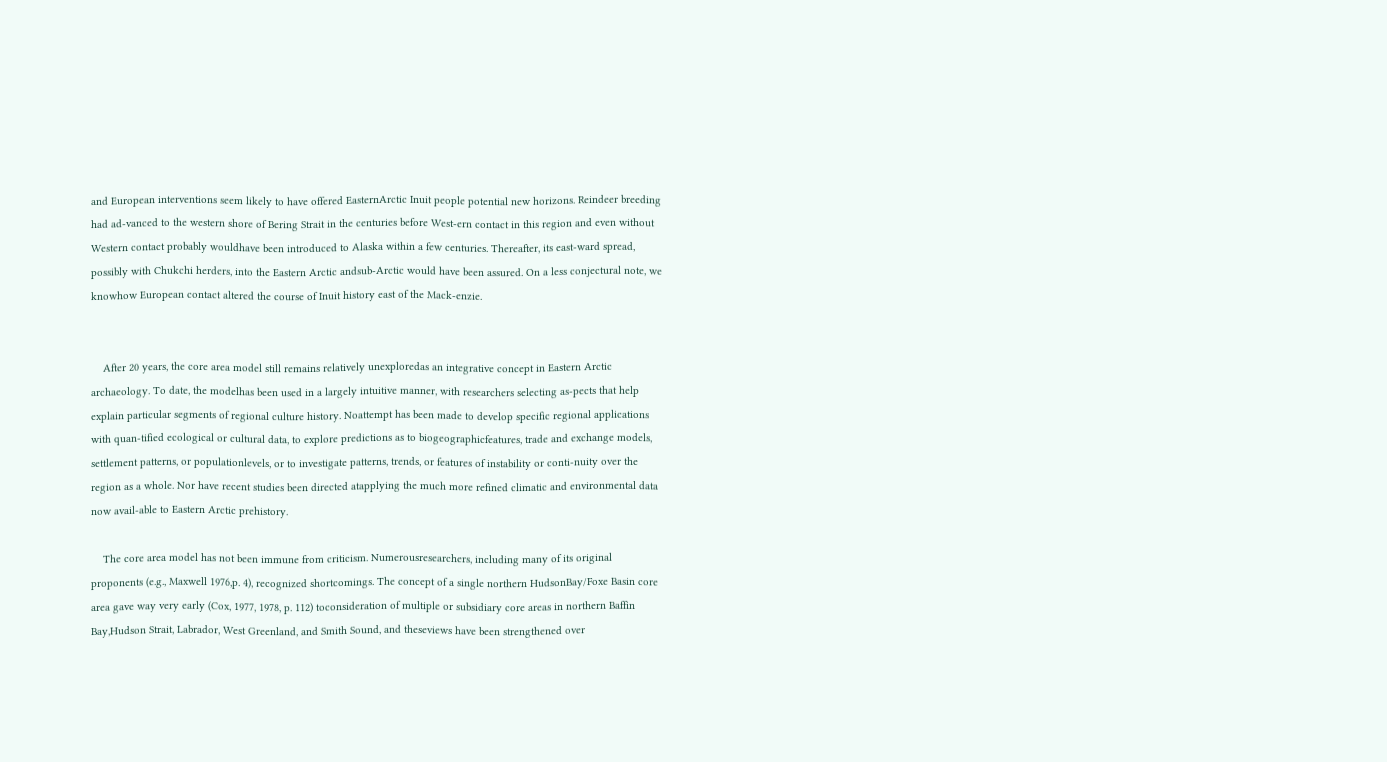and European interventions seem likely to have offered EasternArctic Inuit people potential new horizons. Reindeer breeding had ad-vanced to the western shore of Bering Strait in the centuries before West-ern contact in this region and even without Western contact probably wouldhave been introduced to Alaska within a few centuries. Thereafter, its east-ward spread, possibly with Chukchi herders, into the Eastern Arctic andsub-Arctic would have been assured. On a less conjectural note, we knowhow European contact altered the course of Inuit history east of the Mack-enzie.


    After 20 years, the core area model still remains relatively unexploredas an integrative concept in Eastern Arctic archaeology. To date, the modelhas been used in a largely intuitive manner, with researchers selecting as-pects that help explain particular segments of regional culture history. Noattempt has been made to develop specific regional applications with quan-tified ecological or cultural data, to explore predictions as to biogeographicfeatures, trade and exchange models, settlement patterns, or populationlevels, or to investigate patterns, trends, or features of instability or conti-nuity over the region as a whole. Nor have recent studies been directed atapplying the much more refined climatic and environmental data now avail-able to Eastern Arctic prehistory.

    The core area model has not been immune from criticism. Numerousresearchers, including many of its original proponents (e.g., Maxwell 1976,p. 4), recognized shortcomings. The concept of a single northern HudsonBay/Foxe Basin core area gave way very early (Cox, 1977, 1978, p. 112) toconsideration of multiple or subsidiary core areas in northern Baffin Bay,Hudson Strait, Labrador, West Greenland, and Smith Sound, and theseviews have been strengthened over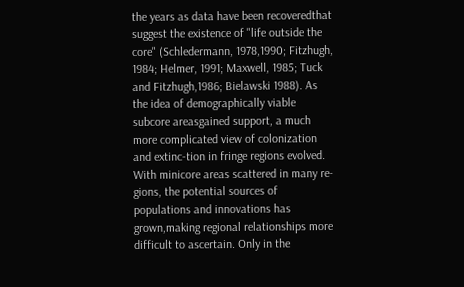the years as data have been recoveredthat suggest the existence of "life outside the core" (Schledermann, 1978,1990; Fitzhugh, 1984; Helmer, 1991; Maxwell, 1985; Tuck and Fitzhugh,1986; Bielawski 1988). As the idea of demographically viable subcore areasgained support, a much more complicated view of colonization and extinc-tion in fringe regions evolved. With minicore areas scattered in many re-gions, the potential sources of populations and innovations has grown,making regional relationships more difficult to ascertain. Only in the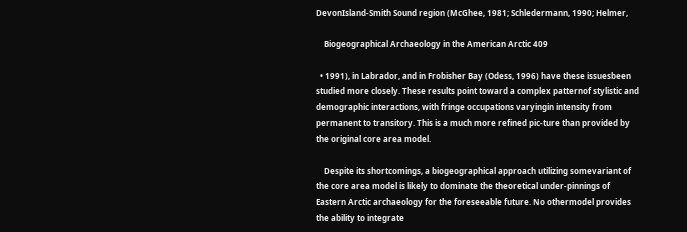DevonIsland-Smith Sound region (McGhee, 1981; Schledermann, 1990; Helmer,

    Biogeographical Archaeology in the American Arctic 409

  • 1991), in Labrador, and in Frobisher Bay (Odess, 1996) have these issuesbeen studied more closely. These results point toward a complex patternof stylistic and demographic interactions, with fringe occupations varyingin intensity from permanent to transitory. This is a much more refined pic-ture than provided by the original core area model.

    Despite its shortcomings, a biogeographical approach utilizing somevariant of the core area model is likely to dominate the theoretical under-pinnings of Eastern Arctic archaeology for the foreseeable future. No othermodel provides the ability to integrate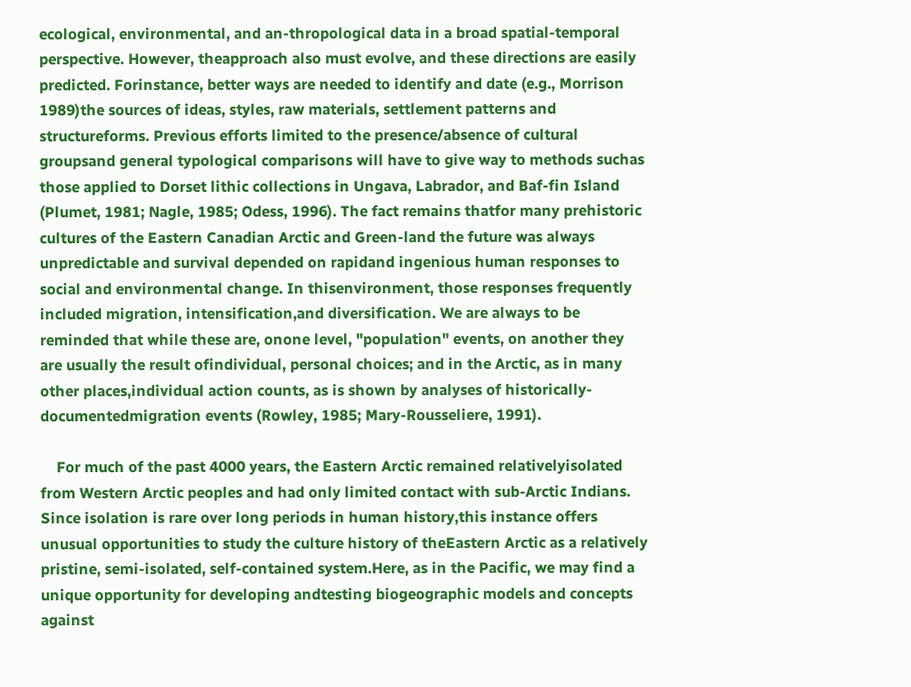ecological, environmental, and an-thropological data in a broad spatial-temporal perspective. However, theapproach also must evolve, and these directions are easily predicted. Forinstance, better ways are needed to identify and date (e.g., Morrison 1989)the sources of ideas, styles, raw materials, settlement patterns and structureforms. Previous efforts limited to the presence/absence of cultural groupsand general typological comparisons will have to give way to methods suchas those applied to Dorset lithic collections in Ungava, Labrador, and Baf-fin Island (Plumet, 1981; Nagle, 1985; Odess, 1996). The fact remains thatfor many prehistoric cultures of the Eastern Canadian Arctic and Green-land the future was always unpredictable and survival depended on rapidand ingenious human responses to social and environmental change. In thisenvironment, those responses frequently included migration, intensification,and diversification. We are always to be reminded that while these are, onone level, "population" events, on another they are usually the result ofindividual, personal choices; and in the Arctic, as in many other places,individual action counts, as is shown by analyses of historically-documentedmigration events (Rowley, 1985; Mary-Rousseliere, 1991).

    For much of the past 4000 years, the Eastern Arctic remained relativelyisolated from Western Arctic peoples and had only limited contact with sub-Arctic Indians. Since isolation is rare over long periods in human history,this instance offers unusual opportunities to study the culture history of theEastern Arctic as a relatively pristine, semi-isolated, self-contained system.Here, as in the Pacific, we may find a unique opportunity for developing andtesting biogeographic models and concepts against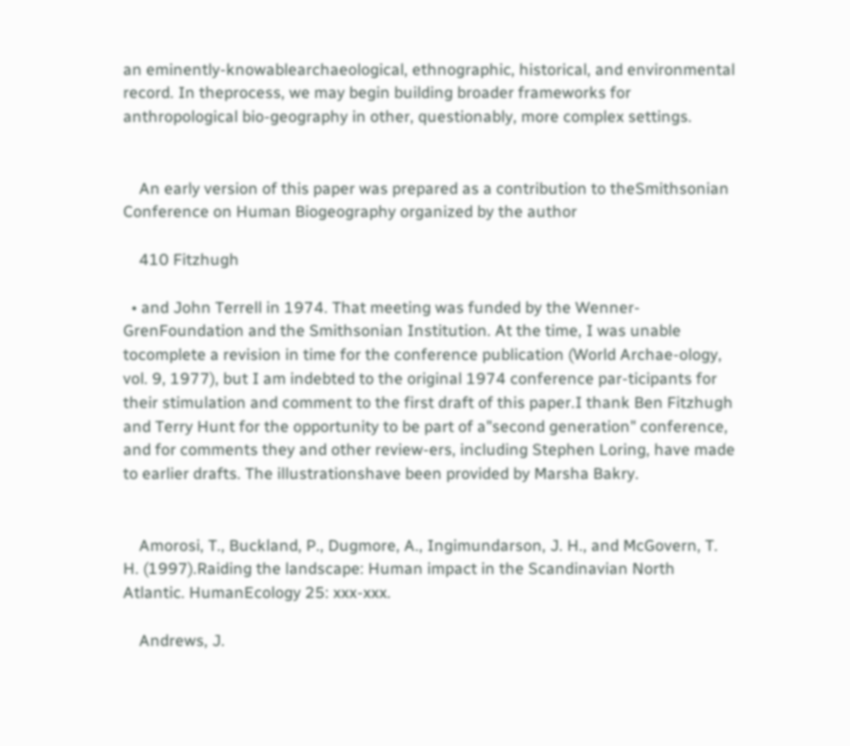an eminently-knowablearchaeological, ethnographic, historical, and environmental record. In theprocess, we may begin building broader frameworks for anthropological bio-geography in other, questionably, more complex settings.


    An early version of this paper was prepared as a contribution to theSmithsonian Conference on Human Biogeography organized by the author

    410 Fitzhugh

  • and John Terrell in 1974. That meeting was funded by the Wenner-GrenFoundation and the Smithsonian Institution. At the time, I was unable tocomplete a revision in time for the conference publication (World Archae-ology, vol. 9, 1977), but I am indebted to the original 1974 conference par-ticipants for their stimulation and comment to the first draft of this paper.I thank Ben Fitzhugh and Terry Hunt for the opportunity to be part of a"second generation" conference, and for comments they and other review-ers, including Stephen Loring, have made to earlier drafts. The illustrationshave been provided by Marsha Bakry.


    Amorosi, T., Buckland, P., Dugmore, A., Ingimundarson, J. H., and McGovern, T. H. (1997).Raiding the landscape: Human impact in the Scandinavian North Atlantic. HumanEcology 25: xxx-xxx.

    Andrews, J.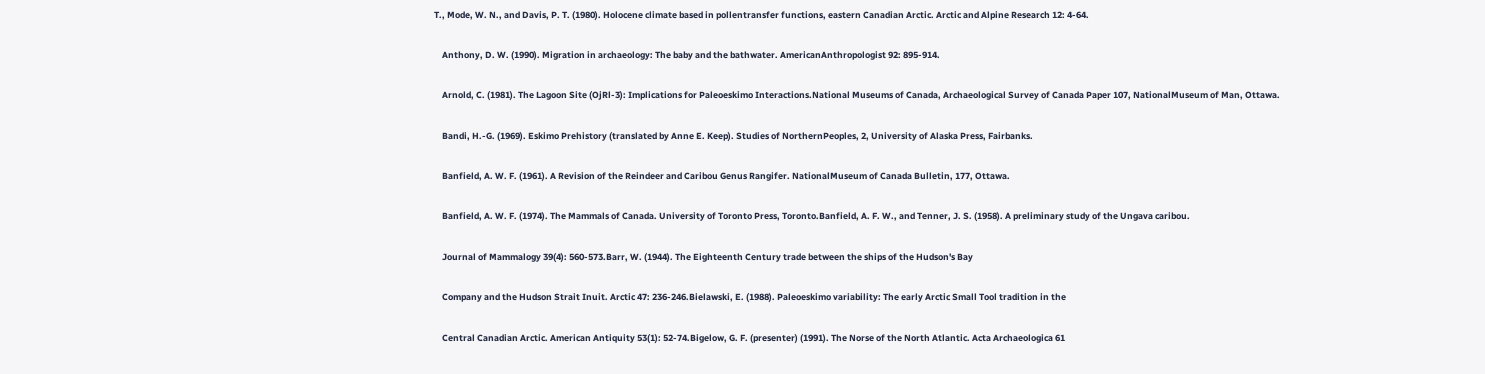T., Mode, W. N., and Davis, P. T. (1980). Holocene climate based in pollentransfer functions, eastern Canadian Arctic. Arctic and Alpine Research 12: 4-64.

    Anthony, D. W. (1990). Migration in archaeology: The baby and the bathwater. AmericanAnthropologist 92: 895-914.

    Arnold, C. (1981). The Lagoon Site (OjRl-3): Implications for Paleoeskimo Interactions.National Museums of Canada, Archaeological Survey of Canada Paper 107, NationalMuseum of Man, Ottawa.

    Bandi, H.-G. (1969). Eskimo Prehistory (translated by Anne E. Keep). Studies of NorthernPeoples, 2, University of Alaska Press, Fairbanks.

    Banfield, A. W. F. (1961). A Revision of the Reindeer and Caribou Genus Rangifer. NationalMuseum of Canada Bulletin, 177, Ottawa.

    Banfield, A. W. F. (1974). The Mammals of Canada. University of Toronto Press, Toronto.Banfield, A. F. W., and Tenner, J. S. (1958). A preliminary study of the Ungava caribou.

    Journal of Mammalogy 39(4): 560-573.Barr, W. (1944). The Eighteenth Century trade between the ships of the Hudson's Bay

    Company and the Hudson Strait Inuit. Arctic 47: 236-246.Bielawski, E. (1988). Paleoeskimo variability: The early Arctic Small Tool tradition in the

    Central Canadian Arctic. American Antiquity 53(1): 52-74.Bigelow, G. F. (presenter) (1991). The Norse of the North Atlantic. Acta Archaeologica 61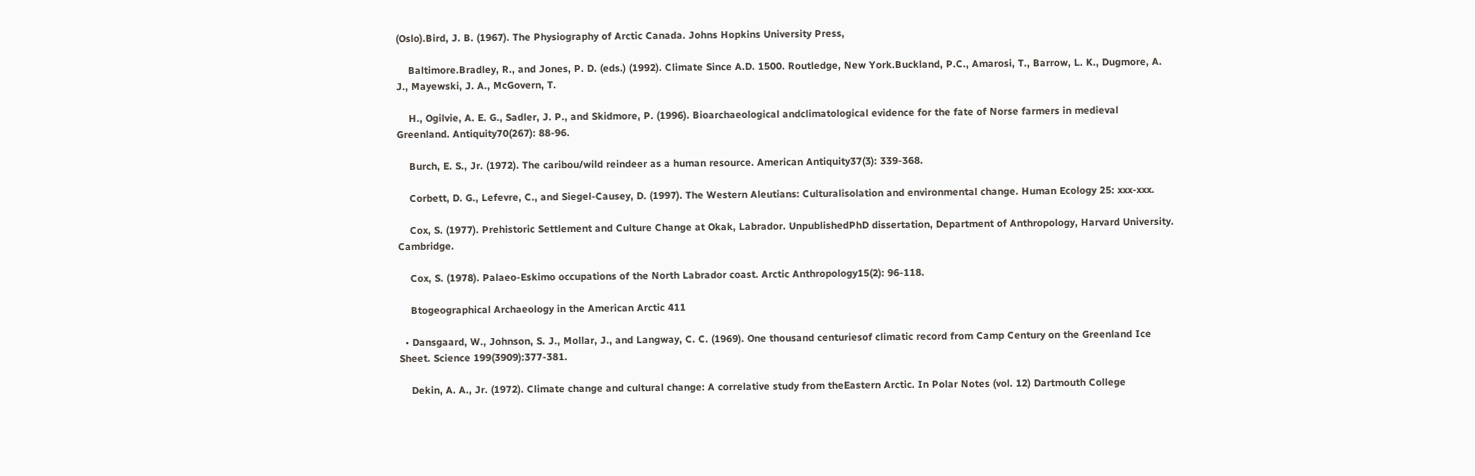(Oslo).Bird, J. B. (1967). The Physiography of Arctic Canada. Johns Hopkins University Press,

    Baltimore.Bradley, R., and Jones, P. D. (eds.) (1992). Climate Since A.D. 1500. Routledge, New York.Buckland, P.C., Amarosi, T., Barrow, L. K., Dugmore, A. J., Mayewski, J. A., McGovern, T.

    H., Ogilvie, A. E. G., Sadler, J. P., and Skidmore, P. (1996). Bioarchaeological andclimatological evidence for the fate of Norse farmers in medieval Greenland. Antiquity70(267): 88-96.

    Burch, E. S., Jr. (1972). The caribou/wild reindeer as a human resource. American Antiquity37(3): 339-368.

    Corbett, D. G., Lefevre, C., and Siegel-Causey, D. (1997). The Western Aleutians: Culturalisolation and environmental change. Human Ecology 25: xxx-xxx.

    Cox, S. (1977). Prehistoric Settlement and Culture Change at Okak, Labrador. UnpublishedPhD dissertation, Department of Anthropology, Harvard University. Cambridge.

    Cox, S. (1978). Palaeo-Eskimo occupations of the North Labrador coast. Arctic Anthropology15(2): 96-118.

    Btogeographical Archaeology in the American Arctic 411

  • Dansgaard, W., Johnson, S. J., Mollar, J., and Langway, C. C. (1969). One thousand centuriesof climatic record from Camp Century on the Greenland Ice Sheet. Science 199(3909):377-381.

    Dekin, A. A., Jr. (1972). Climate change and cultural change: A correlative study from theEastern Arctic. In Polar Notes (vol. 12) Dartmouth College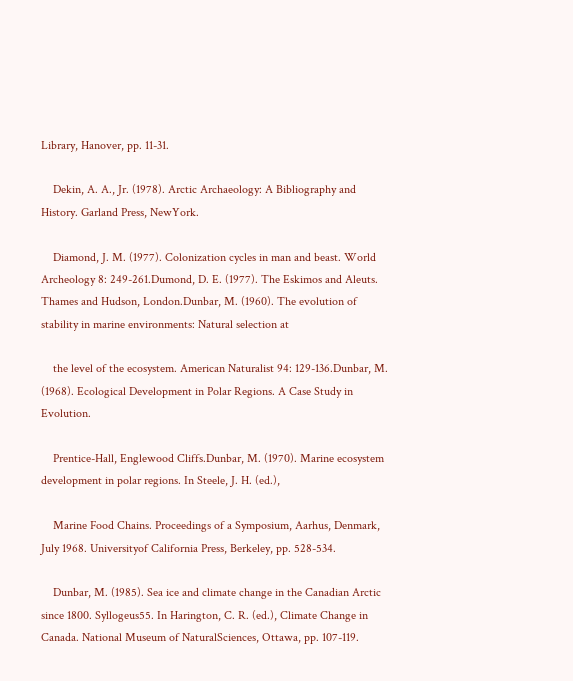Library, Hanover, pp. 11-31.

    Dekin, A. A., Jr. (1978). Arctic Archaeology: A Bibliography and History. Garland Press, NewYork.

    Diamond, J. M. (1977). Colonization cycles in man and beast. World Archeology 8: 249-261.Dumond, D. E. (1977). The Eskimos and Aleuts. Thames and Hudson, London.Dunbar, M. (1960). The evolution of stability in marine environments: Natural selection at

    the level of the ecosystem. American Naturalist 94: 129-136.Dunbar, M. (1968). Ecological Development in Polar Regions. A Case Study in Evolution.

    Prentice-Hall, Englewood Cliffs.Dunbar, M. (1970). Marine ecosystem development in polar regions. In Steele, J. H. (ed.),

    Marine Food Chains. Proceedings of a Symposium, Aarhus, Denmark, July 1968. Universityof California Press, Berkeley, pp. 528-534.

    Dunbar, M. (1985). Sea ice and climate change in the Canadian Arctic since 1800. Syllogeus55. In Harington, C. R. (ed.), Climate Change in Canada. National Museum of NaturalSciences, Ottawa, pp. 107-119.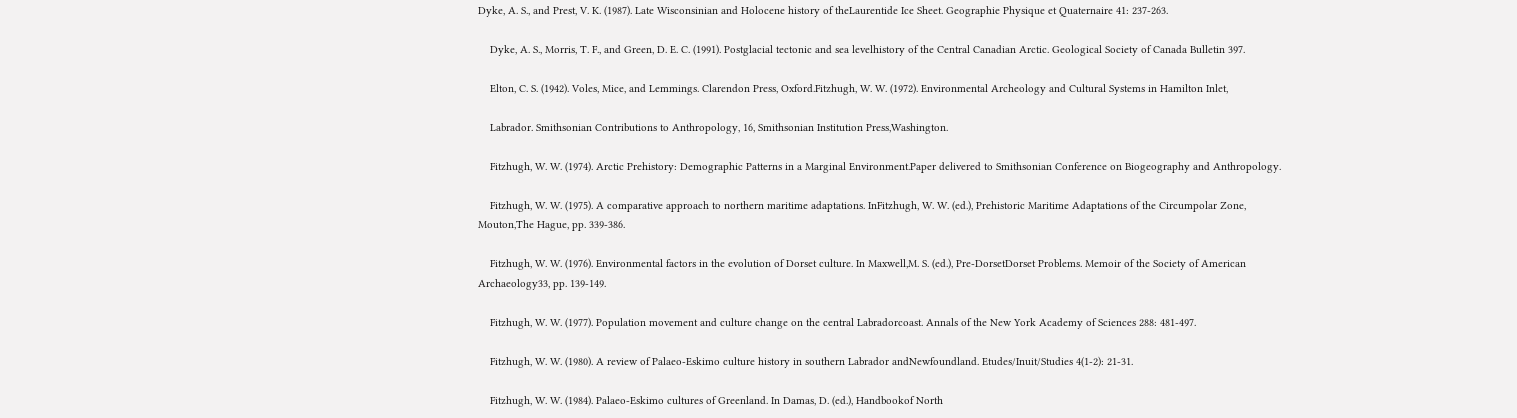Dyke, A. S., and Prest, V. K. (1987). Late Wisconsinian and Holocene history of theLaurentide Ice Sheet. Geographie Physique et Quaternaire 41: 237-263.

    Dyke, A. S., Morris, T. F., and Green, D. E. C. (1991). Postglacial tectonic and sea levelhistory of the Central Canadian Arctic. Geological Society of Canada Bulletin 397.

    Elton, C. S. (1942). Voles, Mice, and Lemmings. Clarendon Press, Oxford.Fitzhugh, W. W. (1972). Environmental Archeology and Cultural Systems in Hamilton Inlet,

    Labrador. Smithsonian Contributions to Anthropology, 16, Smithsonian Institution Press,Washington.

    Fitzhugh, W. W. (1974). Arctic Prehistory: Demographic Patterns in a Marginal Environment.Paper delivered to Smithsonian Conference on Biogeography and Anthropology.

    Fitzhugh, W. W. (1975). A comparative approach to northern maritime adaptations. InFitzhugh, W. W. (ed.), Prehistoric Maritime Adaptations of the Circumpolar Zone, Mouton,The Hague, pp. 339-386.

    Fitzhugh, W. W. (1976). Environmental factors in the evolution of Dorset culture. In Maxwell,M. S. (ed.), Pre-DorsetDorset Problems. Memoir of the Society of American Archaeology33, pp. 139-149.

    Fitzhugh, W. W. (1977). Population movement and culture change on the central Labradorcoast. Annals of the New York Academy of Sciences 288: 481-497.

    Fitzhugh, W. W. (1980). A review of Palaeo-Eskimo culture history in southern Labrador andNewfoundland. Etudes/Inuit/Studies 4(1-2): 21-31.

    Fitzhugh, W. W. (1984). Palaeo-Eskimo cultures of Greenland. In Damas, D. (ed.), Handbookof North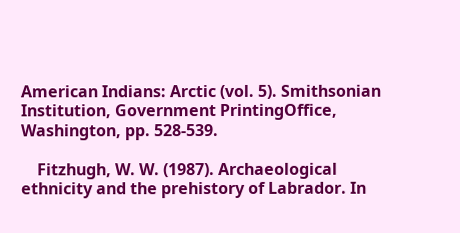American Indians: Arctic (vol. 5). Smithsonian Institution, Government PrintingOffice, Washington, pp. 528-539.

    Fitzhugh, W. W. (1987). Archaeological ethnicity and the prehistory of Labrador. In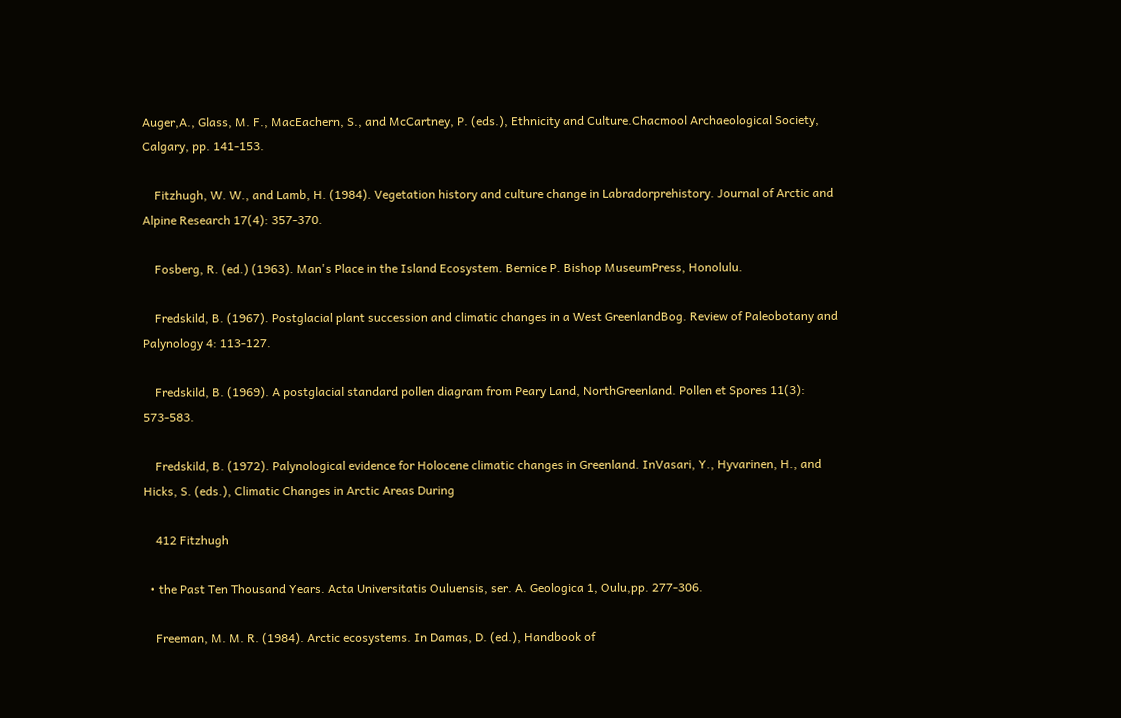Auger,A., Glass, M. F., MacEachern, S., and McCartney, P. (eds.), Ethnicity and Culture.Chacmool Archaeological Society, Calgary, pp. 141-153.

    Fitzhugh, W. W., and Lamb, H. (1984). Vegetation history and culture change in Labradorprehistory. Journal of Arctic and Alpine Research 17(4): 357-370.

    Fosberg, R. (ed.) (1963). Man's Place in the Island Ecosystem. Bernice P. Bishop MuseumPress, Honolulu.

    Fredskild, B. (1967). Postglacial plant succession and climatic changes in a West GreenlandBog. Review of Paleobotany and Palynology 4: 113-127.

    Fredskild, B. (1969). A postglacial standard pollen diagram from Peary Land, NorthGreenland. Pollen et Spores 11(3): 573-583.

    Fredskild, B. (1972). Palynological evidence for Holocene climatic changes in Greenland. InVasari, Y., Hyvarinen, H., and Hicks, S. (eds.), Climatic Changes in Arctic Areas During

    412 Fitzhugh

  • the Past Ten Thousand Years. Acta Universitatis Ouluensis, ser. A. Geologica 1, Oulu,pp. 277-306.

    Freeman, M. M. R. (1984). Arctic ecosystems. In Damas, D. (ed.), Handbook of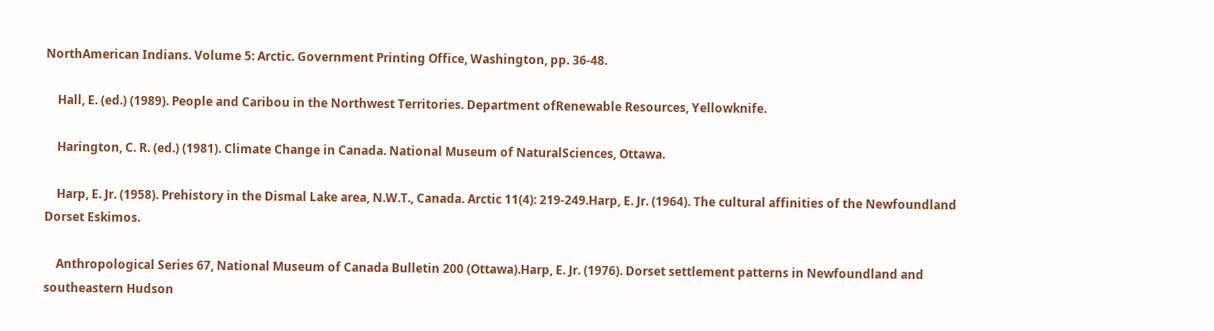NorthAmerican Indians. Volume 5: Arctic. Government Printing Office, Washington, pp. 36-48.

    Hall, E. (ed.) (1989). People and Caribou in the Northwest Territories. Department ofRenewable Resources, Yellowknife.

    Harington, C. R. (ed.) (1981). Climate Change in Canada. National Museum of NaturalSciences, Ottawa.

    Harp, E. Jr. (1958). Prehistory in the Dismal Lake area, N.W.T., Canada. Arctic 11(4): 219-249.Harp, E. Jr. (1964). The cultural affinities of the Newfoundland Dorset Eskimos.

    Anthropological Series 67, National Museum of Canada Bulletin 200 (Ottawa).Harp, E. Jr. (1976). Dorset settlement patterns in Newfoundland and southeastern Hudson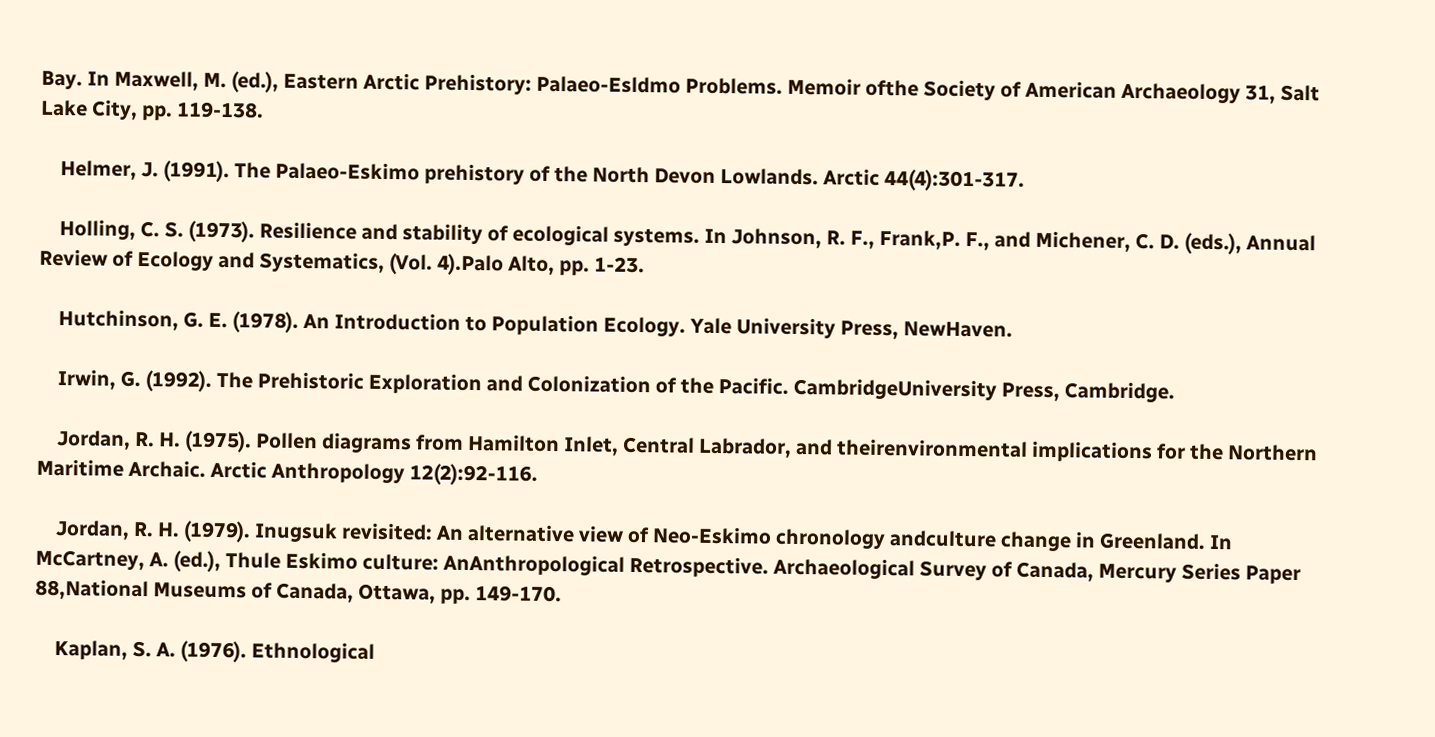Bay. In Maxwell, M. (ed.), Eastern Arctic Prehistory: Palaeo-Esldmo Problems. Memoir ofthe Society of American Archaeology 31, Salt Lake City, pp. 119-138.

    Helmer, J. (1991). The Palaeo-Eskimo prehistory of the North Devon Lowlands. Arctic 44(4):301-317.

    Holling, C. S. (1973). Resilience and stability of ecological systems. In Johnson, R. F., Frank,P. F., and Michener, C. D. (eds.), Annual Review of Ecology and Systematics, (Vol. 4).Palo Alto, pp. 1-23.

    Hutchinson, G. E. (1978). An Introduction to Population Ecology. Yale University Press, NewHaven.

    Irwin, G. (1992). The Prehistoric Exploration and Colonization of the Pacific. CambridgeUniversity Press, Cambridge.

    Jordan, R. H. (1975). Pollen diagrams from Hamilton Inlet, Central Labrador, and theirenvironmental implications for the Northern Maritime Archaic. Arctic Anthropology 12(2):92-116.

    Jordan, R. H. (1979). Inugsuk revisited: An alternative view of Neo-Eskimo chronology andculture change in Greenland. In McCartney, A. (ed.), Thule Eskimo culture: AnAnthropological Retrospective. Archaeological Survey of Canada, Mercury Series Paper 88,National Museums of Canada, Ottawa, pp. 149-170.

    Kaplan, S. A. (1976). Ethnological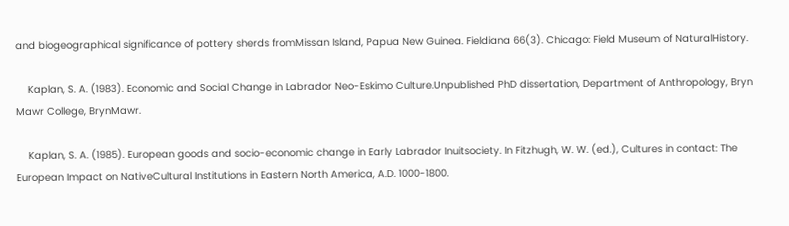and biogeographical significance of pottery sherds fromMissan Island, Papua New Guinea. Fieldiana 66(3). Chicago: Field Museum of NaturalHistory.

    Kaplan, S. A. (1983). Economic and Social Change in Labrador Neo-Eskimo Culture.Unpublished PhD dissertation, Department of Anthropology, Bryn Mawr College, BrynMawr.

    Kaplan, S. A. (1985). European goods and socio-economic change in Early Labrador Inuitsociety. In Fitzhugh, W. W. (ed.), Cultures in contact: The European Impact on NativeCultural Institutions in Eastern North America, A.D. 1000-1800.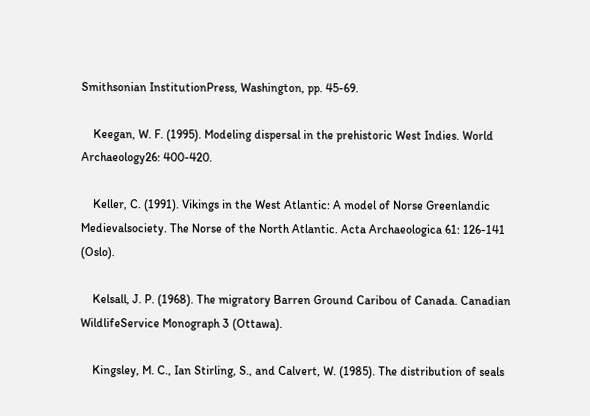Smithsonian InstitutionPress, Washington, pp. 45-69.

    Keegan, W. F. (1995). Modeling dispersal in the prehistoric West Indies. World Archaeology26: 400-420.

    Keller, C. (1991). Vikings in the West Atlantic: A model of Norse Greenlandic Medievalsociety. The Norse of the North Atlantic. Acta Archaeologica 61: 126-141 (Oslo).

    Kelsall, J. P. (1968). The migratory Barren Ground Caribou of Canada. Canadian WildlifeService Monograph 3 (Ottawa).

    Kingsley, M. C., Ian Stirling, S., and Calvert, W. (1985). The distribution of seals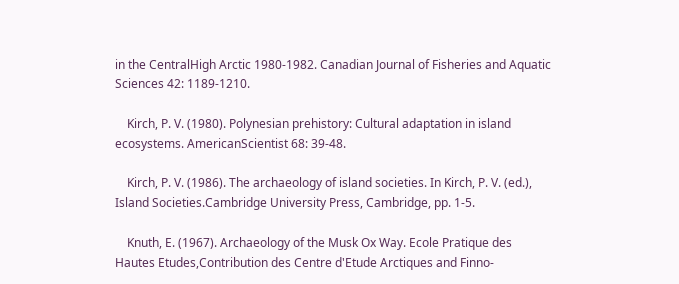in the CentralHigh Arctic 1980-1982. Canadian Journal of Fisheries and Aquatic Sciences 42: 1189-1210.

    Kirch, P. V. (1980). Polynesian prehistory: Cultural adaptation in island ecosystems. AmericanScientist 68: 39-48.

    Kirch, P. V. (1986). The archaeology of island societies. In Kirch, P. V. (ed.), Island Societies.Cambridge University Press, Cambridge, pp. 1-5.

    Knuth, E. (1967). Archaeology of the Musk Ox Way. Ecole Pratique des Hautes Etudes,Contribution des Centre d'Etude Arctiques and Finno-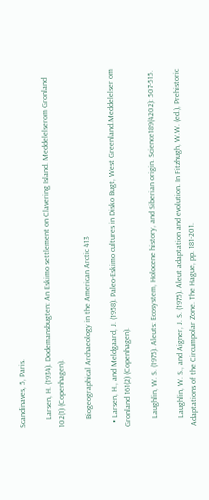Scandinaves, 5, Paris.

    Larsen, H. (1934). Dodemansbugten: An Eskimo settlement on Clavering Island. Meddelelserom Gronland 102(1) (Copenhagen).

    Biogeographical Archaeology in the American Arctic 413

  • Larsen, H., and Meldgaard, J. (1958). Paleo-Eskimo cultures in Disko Bugt, West Greenland.Meddelelser om Gronland 161(2) (Copenhagen).

    Laughlin, W. S. (1975). Aleuts: Ecosystem, Holocene history, and Siberian origin. Science189(4202): 507-515.

    Laughlin, W. S., and Aigner, J. S. (1975). Aleut adaptation and evolution. In Fitzhugh, W.W. (ed.), Prehistoric Adaptations of the Circumpolar Zone. The Hague, pp. 181-201.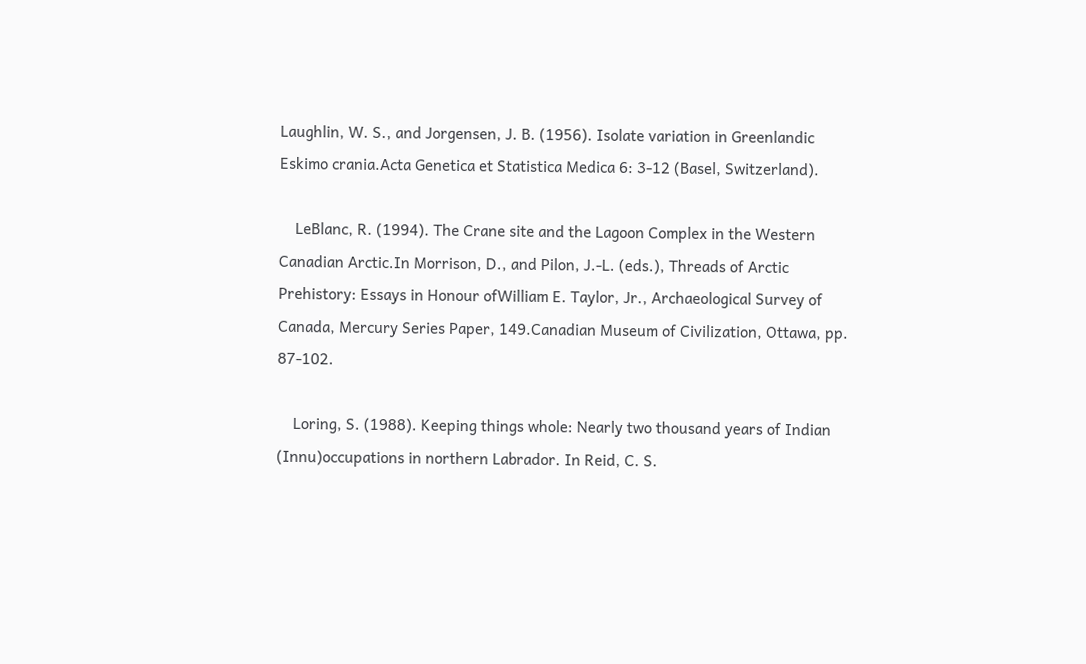Laughlin, W. S., and Jorgensen, J. B. (1956). Isolate variation in Greenlandic Eskimo crania.Acta Genetica et Statistica Medica 6: 3-12 (Basel, Switzerland).

    LeBlanc, R. (1994). The Crane site and the Lagoon Complex in the Western Canadian Arctic.In Morrison, D., and Pilon, J.-L. (eds.), Threads of Arctic Prehistory: Essays in Honour ofWilliam E. Taylor, Jr., Archaeological Survey of Canada, Mercury Series Paper, 149.Canadian Museum of Civilization, Ottawa, pp. 87-102.

    Loring, S. (1988). Keeping things whole: Nearly two thousand years of Indian (Innu)occupations in northern Labrador. In Reid, C. S.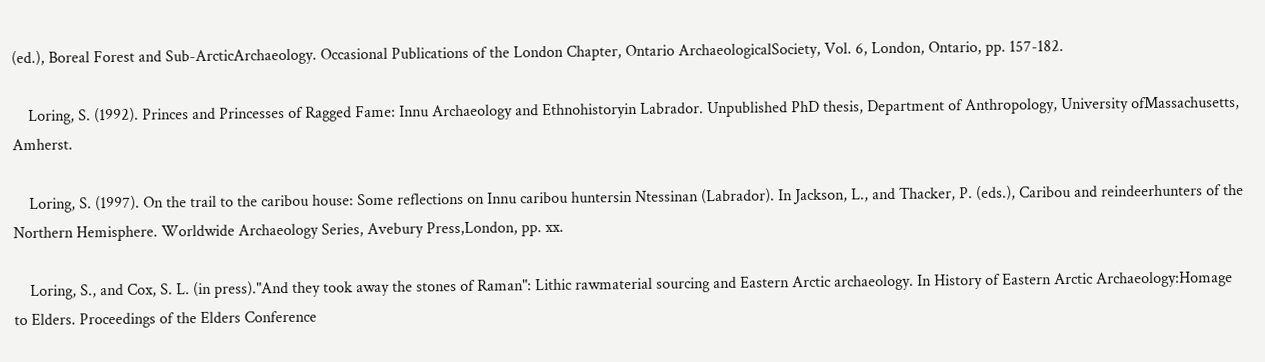(ed.), Boreal Forest and Sub-ArcticArchaeology. Occasional Publications of the London Chapter, Ontario ArchaeologicalSociety, Vol. 6, London, Ontario, pp. 157-182.

    Loring, S. (1992). Princes and Princesses of Ragged Fame: Innu Archaeology and Ethnohistoryin Labrador. Unpublished PhD thesis, Department of Anthropology, University ofMassachusetts, Amherst.

    Loring, S. (1997). On the trail to the caribou house: Some reflections on Innu caribou huntersin Ntessinan (Labrador). In Jackson, L., and Thacker, P. (eds.), Caribou and reindeerhunters of the Northern Hemisphere. Worldwide Archaeology Series, Avebury Press,London, pp. xx.

    Loring, S., and Cox, S. L. (in press)."And they took away the stones of Raman": Lithic rawmaterial sourcing and Eastern Arctic archaeology. In History of Eastern Arctic Archaeology:Homage to Elders. Proceedings of the Elders Conference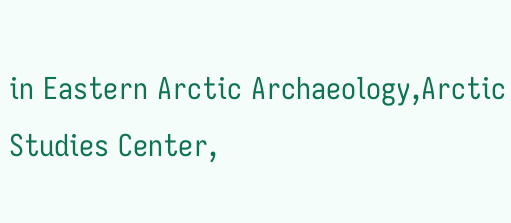in Eastern Arctic Archaeology,Arctic Studies Center,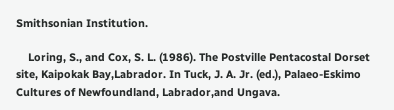Smithsonian Institution.

    Loring, S., and Cox, S. L. (1986). The Postville Pentacostal Dorset site, Kaipokak Bay,Labrador. In Tuck, J. A. Jr. (ed.), Palaeo-Eskimo Cultures of Newfoundland, Labrador,and Ungava.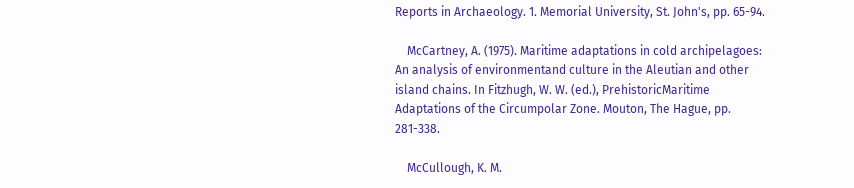Reports in Archaeology. 1. Memorial University, St. John's, pp. 65-94.

    McCartney, A. (1975). Maritime adaptations in cold archipelagoes: An analysis of environmentand culture in the Aleutian and other island chains. In Fitzhugh, W. W. (ed.), PrehistoricMaritime Adaptations of the Circumpolar Zone. Mouton, The Hague, pp. 281-338.

    McCullough, K. M.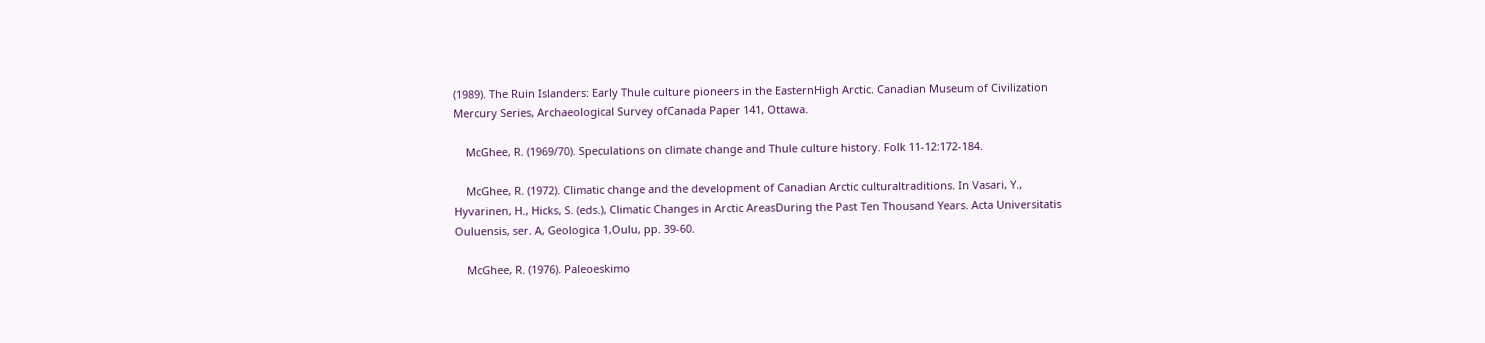(1989). The Ruin Islanders: Early Thule culture pioneers in the EasternHigh Arctic. Canadian Museum of Civilization Mercury Series, Archaeological Survey ofCanada Paper 141, Ottawa.

    McGhee, R. (1969/70). Speculations on climate change and Thule culture history. Folk 11-12:172-184.

    McGhee, R. (1972). Climatic change and the development of Canadian Arctic culturaltraditions. In Vasari, Y., Hyvarinen, H., Hicks, S. (eds.), Climatic Changes in Arctic AreasDuring the Past Ten Thousand Years. Acta Universitatis Ouluensis, ser. A, Geologica 1,Oulu, pp. 39-60.

    McGhee, R. (1976). Paleoeskimo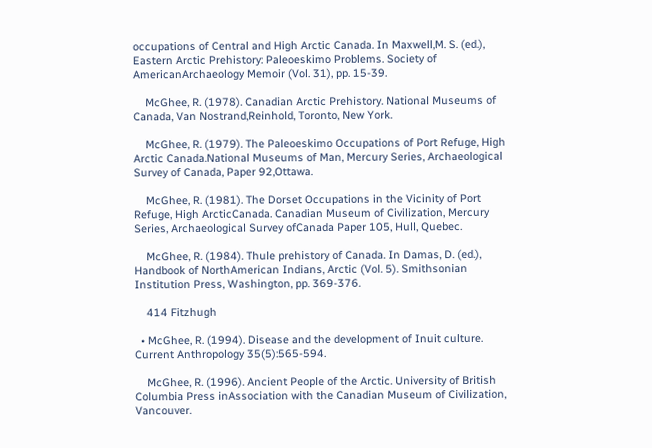occupations of Central and High Arctic Canada. In Maxwell,M. S. (ed.), Eastern Arctic Prehistory: Paleoeskimo Problems. Society of AmericanArchaeology Memoir (Vol. 31), pp. 15-39.

    McGhee, R. (1978). Canadian Arctic Prehistory. National Museums of Canada, Van Nostrand,Reinhold, Toronto, New York.

    McGhee, R. (1979). The Paleoeskimo Occupations of Port Refuge, High Arctic Canada.National Museums of Man, Mercury Series, Archaeological Survey of Canada, Paper 92,Ottawa.

    McGhee, R. (1981). The Dorset Occupations in the Vicinity of Port Refuge, High ArcticCanada. Canadian Museum of Civilization, Mercury Series, Archaeological Survey ofCanada Paper 105, Hull, Quebec.

    McGhee, R. (1984). Thule prehistory of Canada. In Damas, D. (ed.), Handbook of NorthAmerican Indians, Arctic (Vol. 5). Smithsonian Institution Press, Washington, pp. 369-376.

    414 Fitzhugh

  • McGhee, R. (1994). Disease and the development of Inuit culture. Current Anthropology 35(5):565-594.

    McGhee, R. (1996). Ancient People of the Arctic. University of British Columbia Press inAssociation with the Canadian Museum of Civilization, Vancouver.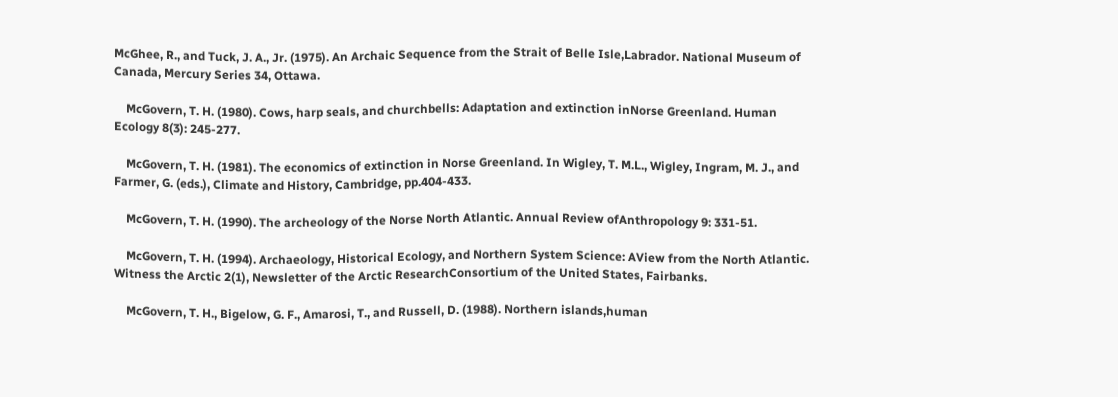McGhee, R., and Tuck, J. A., Jr. (1975). An Archaic Sequence from the Strait of Belle Isle,Labrador. National Museum of Canada, Mercury Series 34, Ottawa.

    McGovern, T. H. (1980). Cows, harp seals, and churchbells: Adaptation and extinction inNorse Greenland. Human Ecology 8(3): 245-277.

    McGovern, T. H. (1981). The economics of extinction in Norse Greenland. In Wigley, T. M.L., Wigley, Ingram, M. J., and Farmer, G. (eds.), Climate and History, Cambridge, pp.404-433.

    McGovern, T. H. (1990). The archeology of the Norse North Atlantic. Annual Review ofAnthropology 9: 331-51.

    McGovern, T. H. (1994). Archaeology, Historical Ecology, and Northern System Science: AView from the North Atlantic. Witness the Arctic 2(1), Newsletter of the Arctic ResearchConsortium of the United States, Fairbanks.

    McGovern, T. H., Bigelow, G. F., Amarosi, T., and Russell, D. (1988). Northern islands,human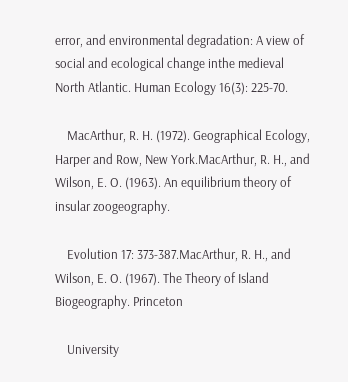error, and environmental degradation: A view of social and ecological change inthe medieval North Atlantic. Human Ecology 16(3): 225-70.

    MacArthur, R. H. (1972). Geographical Ecology, Harper and Row, New York.MacArthur, R. H., and Wilson, E. O. (1963). An equilibrium theory of insular zoogeography.

    Evolution 17: 373-387.MacArthur, R. H., and Wilson, E. O. (1967). The Theory of Island Biogeography. Princeton

    University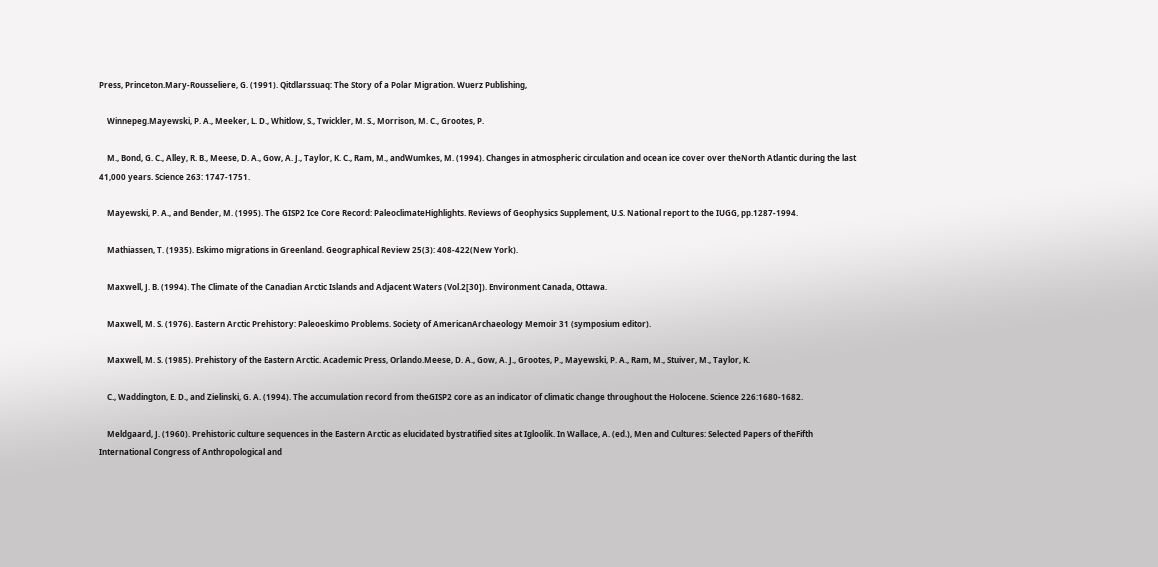Press, Princeton.Mary-Rousseliere, G. (1991). Qitdlarssuaq: The Story of a Polar Migration. Wuerz Publishing,

    Winnepeg.Mayewski, P. A., Meeker, L. D., Whitlow, S., Twickler, M. S., Morrison, M. C., Grootes, P.

    M., Bond, G. C., Alley, R. B., Meese, D. A., Gow, A. J., Taylor, K. C., Ram, M., andWumkes, M. (1994). Changes in atmospheric circulation and ocean ice cover over theNorth Atlantic during the last 41,000 years. Science 263: 1747-1751.

    Mayewski, P. A., and Bender, M. (1995). The GISP2 Ice Core Record: PaleoclimateHighlights. Reviews of Geophysics Supplement, U.S. National report to the IUGG, pp.1287-1994.

    Mathiassen, T. (1935). Eskimo migrations in Greenland. Geographical Review 25(3): 408-422(New York).

    Maxwell, J. B. (1994). The Climate of the Canadian Arctic Islands and Adjacent Waters (Vol.2[30]). Environment Canada, Ottawa.

    Maxwell, M. S. (1976). Eastern Arctic Prehistory: Paleoeskimo Problems. Society of AmericanArchaeology Memoir 31 (symposium editor).

    Maxwell, M. S. (1985). Prehistory of the Eastern Arctic. Academic Press, Orlando.Meese, D. A., Gow, A. J., Grootes, P., Mayewski, P. A., Ram, M., Stuiver, M., Taylor, K.

    C., Waddington, E. D., and Zielinski, G. A. (1994). The accumulation record from theGISP2 core as an indicator of climatic change throughout the Holocene. Science 226:1680-1682.

    Meldgaard, J. (1960). Prehistoric culture sequences in the Eastern Arctic as elucidated bystratified sites at Igloolik. In Wallace, A. (ed.), Men and Cultures: Selected Papers of theFifth International Congress of Anthropological and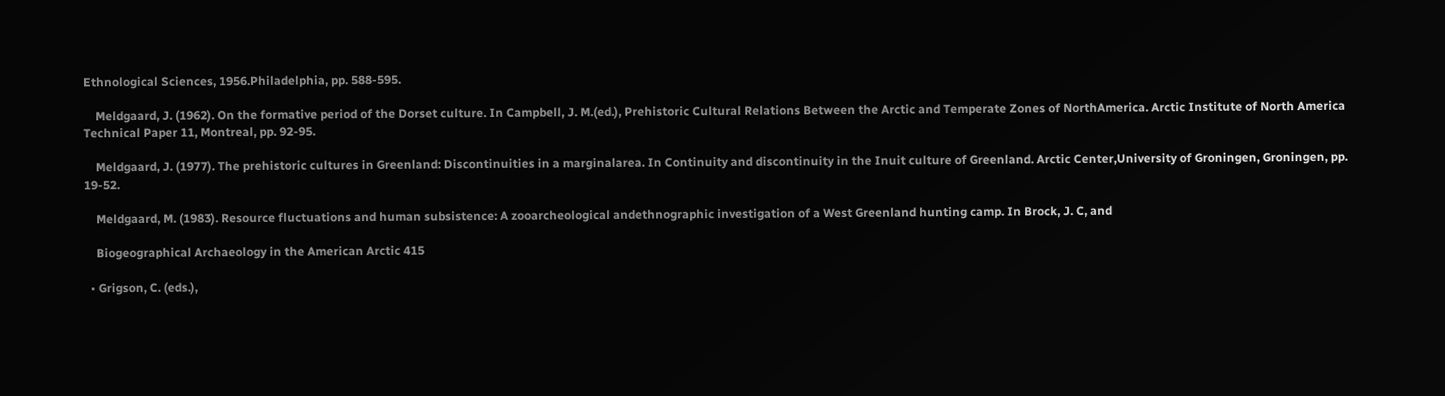Ethnological Sciences, 1956.Philadelphia, pp. 588-595.

    Meldgaard, J. (1962). On the formative period of the Dorset culture. In Campbell, J. M.(ed.), Prehistoric Cultural Relations Between the Arctic and Temperate Zones of NorthAmerica. Arctic Institute of North America Technical Paper 11, Montreal, pp. 92-95.

    Meldgaard, J. (1977). The prehistoric cultures in Greenland: Discontinuities in a marginalarea. In Continuity and discontinuity in the Inuit culture of Greenland. Arctic Center,University of Groningen, Groningen, pp. 19-52.

    Meldgaard, M. (1983). Resource fluctuations and human subsistence: A zooarcheological andethnographic investigation of a West Greenland hunting camp. In Brock, J. C, and

    Biogeographical Archaeology in the American Arctic 415

  • Grigson, C. (eds.),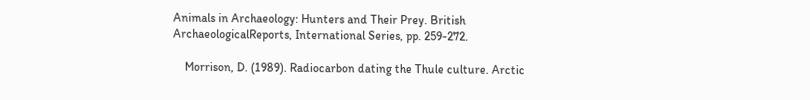Animals in Archaeology: Hunters and Their Prey. British ArchaeologicalReports, International Series, pp. 259-272.

    Morrison, D. (1989). Radiocarbon dating the Thule culture. Arctic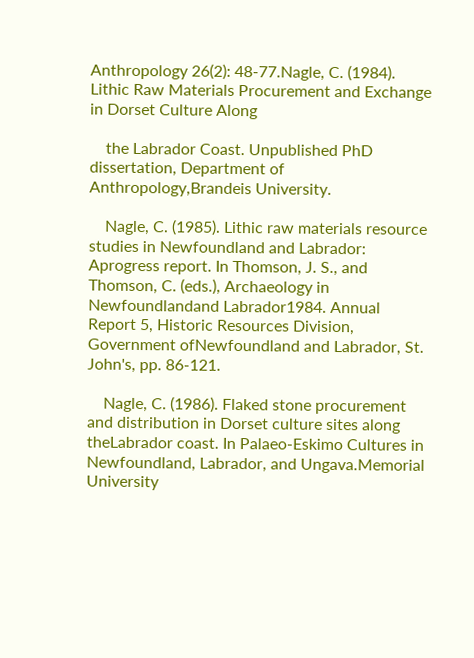Anthropology 26(2): 48-77.Nagle, C. (1984). Lithic Raw Materials Procurement and Exchange in Dorset Culture Along

    the Labrador Coast. Unpublished PhD dissertation, Department of Anthropology,Brandeis University.

    Nagle, C. (1985). Lithic raw materials resource studies in Newfoundland and Labrador: Aprogress report. In Thomson, J. S., and Thomson, C. (eds.), Archaeology in Newfoundlandand Labrador1984. Annual Report 5, Historic Resources Division, Government ofNewfoundland and Labrador, St. John's, pp. 86-121.

    Nagle, C. (1986). Flaked stone procurement and distribution in Dorset culture sites along theLabrador coast. In Palaeo-Eskimo Cultures in Newfoundland, Labrador, and Ungava.Memorial University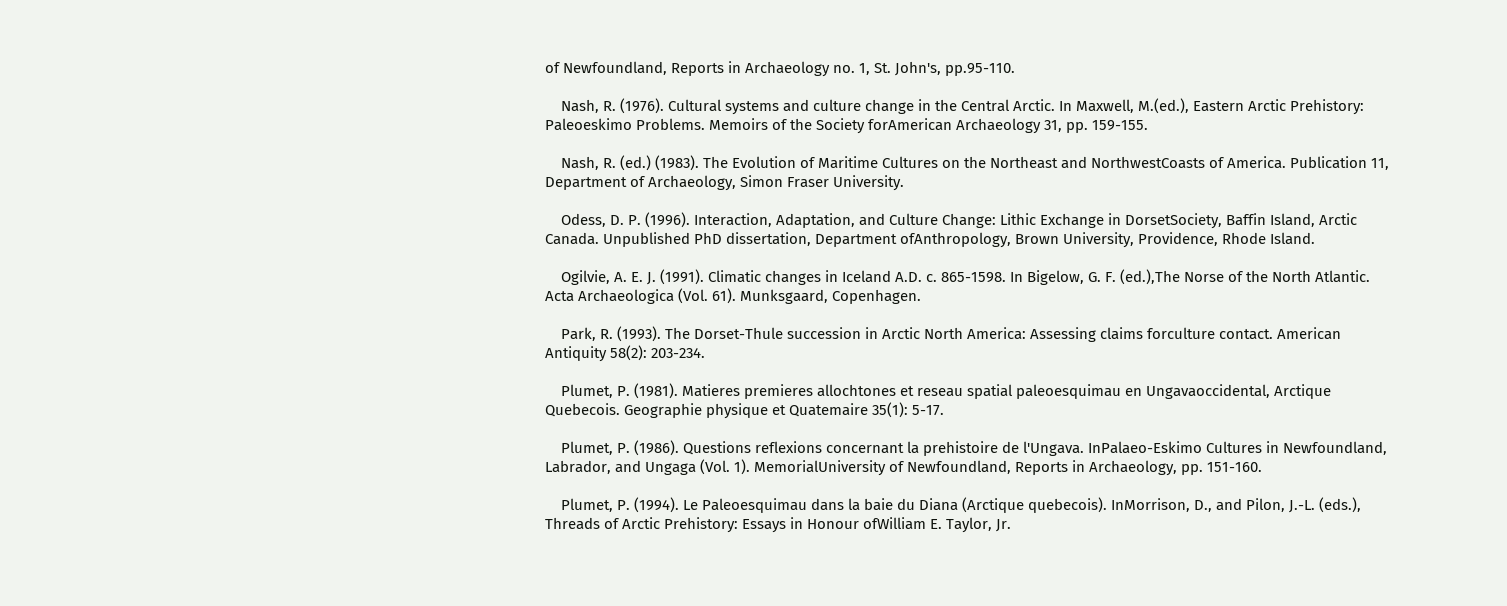of Newfoundland, Reports in Archaeology no. 1, St. John's, pp.95-110.

    Nash, R. (1976). Cultural systems and culture change in the Central Arctic. In Maxwell, M.(ed.), Eastern Arctic Prehistory: Paleoeskimo Problems. Memoirs of the Society forAmerican Archaeology 31, pp. 159-155.

    Nash, R. (ed.) (1983). The Evolution of Maritime Cultures on the Northeast and NorthwestCoasts of America. Publication 11, Department of Archaeology, Simon Fraser University.

    Odess, D. P. (1996). Interaction, Adaptation, and Culture Change: Lithic Exchange in DorsetSociety, Baffin Island, Arctic Canada. Unpublished PhD dissertation, Department ofAnthropology, Brown University, Providence, Rhode Island.

    Ogilvie, A. E. J. (1991). Climatic changes in Iceland A.D. c. 865-1598. In Bigelow, G. F. (ed.),The Norse of the North Atlantic. Acta Archaeologica (Vol. 61). Munksgaard, Copenhagen.

    Park, R. (1993). The Dorset-Thule succession in Arctic North America: Assessing claims forculture contact. American Antiquity 58(2): 203-234.

    Plumet, P. (1981). Matieres premieres allochtones et reseau spatial paleoesquimau en Ungavaoccidental, Arctique Quebecois. Geographie physique et Quatemaire 35(1): 5-17.

    Plumet, P. (1986). Questions reflexions concernant la prehistoire de l'Ungava. InPalaeo-Eskimo Cultures in Newfoundland, Labrador, and Ungaga (Vol. 1). MemorialUniversity of Newfoundland, Reports in Archaeology, pp. 151-160.

    Plumet, P. (1994). Le Paleoesquimau dans la baie du Diana (Arctique quebecois). InMorrison, D., and Pilon, J.-L. (eds.), Threads of Arctic Prehistory: Essays in Honour ofWilliam E. Taylor, Jr.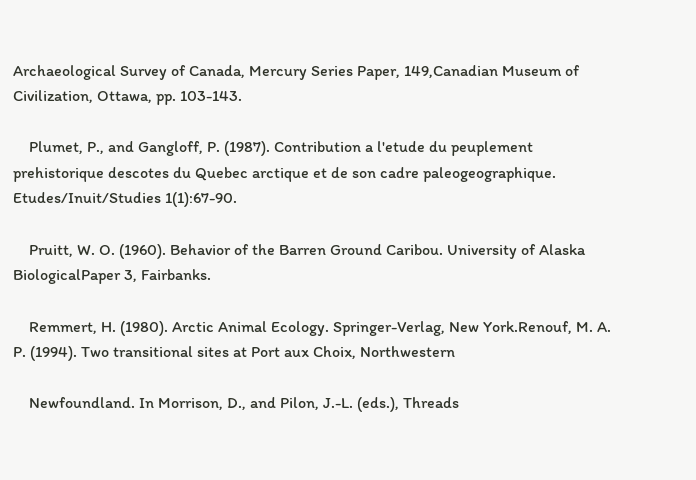Archaeological Survey of Canada, Mercury Series Paper, 149,Canadian Museum of Civilization, Ottawa, pp. 103-143.

    Plumet, P., and Gangloff, P. (1987). Contribution a l'etude du peuplement prehistorique descotes du Quebec arctique et de son cadre paleogeographique. Etudes/Inuit/Studies 1(1):67-90.

    Pruitt, W. O. (1960). Behavior of the Barren Ground Caribou. University of Alaska BiologicalPaper 3, Fairbanks.

    Remmert, H. (1980). Arctic Animal Ecology. Springer-Verlag, New York.Renouf, M. A. P. (1994). Two transitional sites at Port aux Choix, Northwestern

    Newfoundland. In Morrison, D., and Pilon, J.-L. (eds.), Threads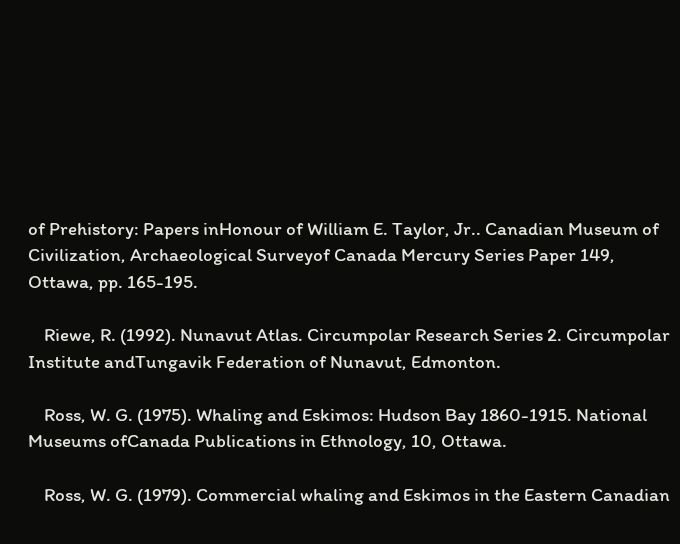of Prehistory: Papers inHonour of William E. Taylor, Jr.. Canadian Museum of Civilization, Archaeological Surveyof Canada Mercury Series Paper 149, Ottawa, pp. 165-195.

    Riewe, R. (1992). Nunavut Atlas. Circumpolar Research Series 2. Circumpolar Institute andTungavik Federation of Nunavut, Edmonton.

    Ross, W. G. (1975). Whaling and Eskimos: Hudson Bay 1860-1915. National Museums ofCanada Publications in Ethnology, 10, Ottawa.

    Ross, W. G. (1979). Commercial whaling and Eskimos in the Eastern Canadian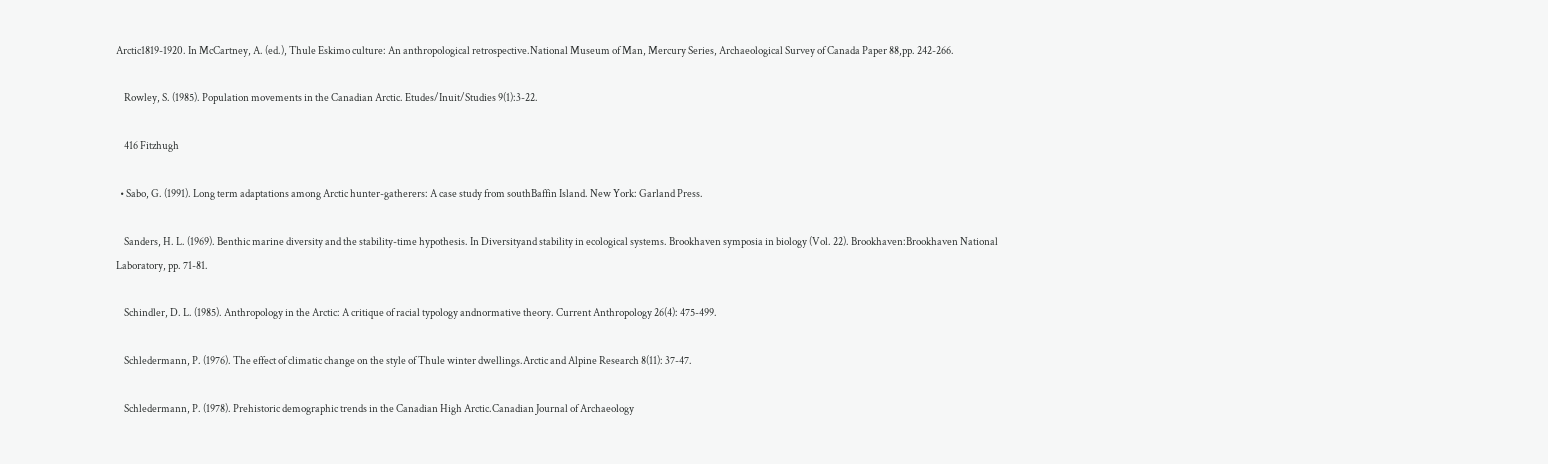Arctic1819-1920. In McCartney, A. (ed.), Thule Eskimo culture: An anthropological retrospective.National Museum of Man, Mercury Series, Archaeological Survey of Canada Paper 88,pp. 242-266.

    Rowley, S. (1985). Population movements in the Canadian Arctic. Etudes/Inuit/Studies 9(1):3-22.

    416 Fitzhugh

  • Sabo, G. (1991). Long term adaptations among Arctic hunter-gatherers: A case study from southBaffin Island. New York: Garland Press.

    Sanders, H. L. (1969). Benthic marine diversity and the stability-time hypothesis. In Diversityand stability in ecological systems. Brookhaven symposia in biology (Vol. 22). Brookhaven:Brookhaven National Laboratory, pp. 71-81.

    Schindler, D. L. (1985). Anthropology in the Arctic: A critique of racial typology andnormative theory. Current Anthropology 26(4): 475-499.

    Schledermann, P. (1976). The effect of climatic change on the style of Thule winter dwellings.Arctic and Alpine Research 8(11): 37-47.

    Schledermann, P. (1978). Prehistoric demographic trends in the Canadian High Arctic.Canadian Journal of Archaeology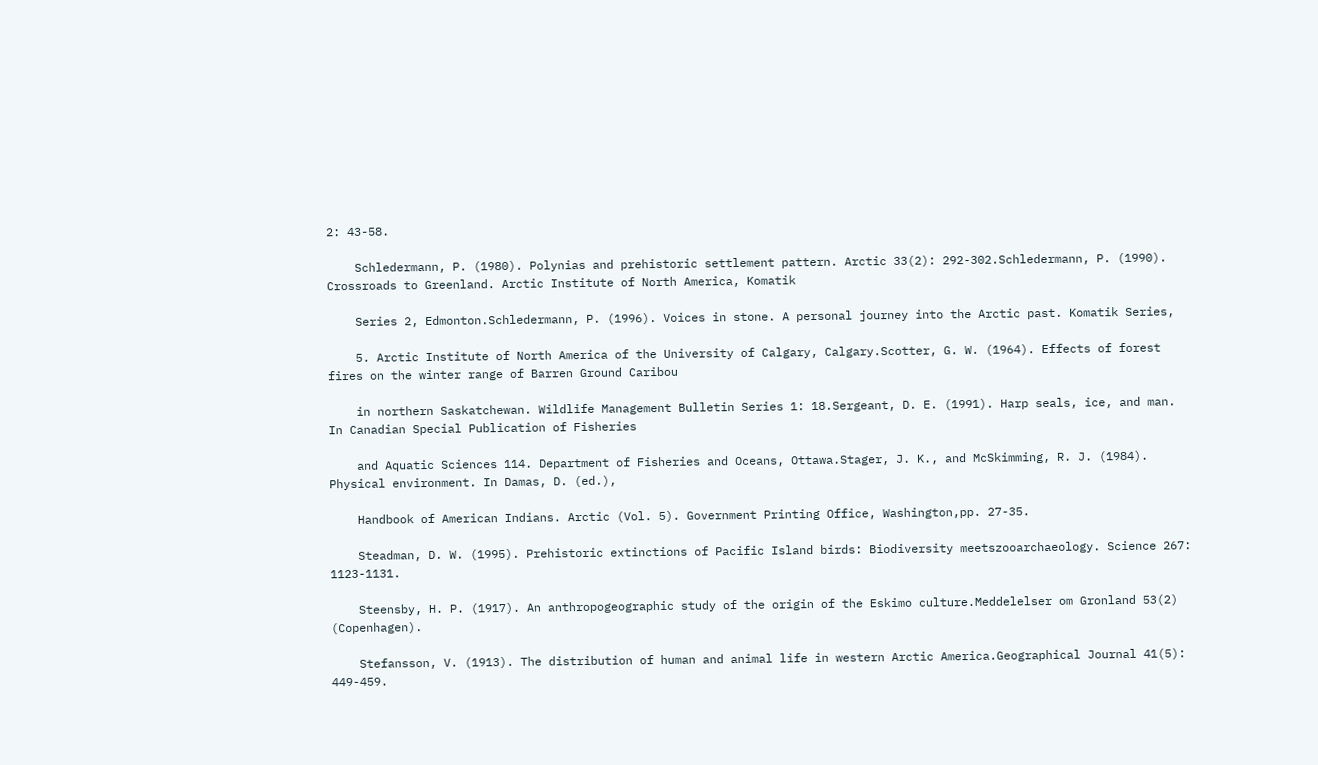2: 43-58.

    Schledermann, P. (1980). Polynias and prehistoric settlement pattern. Arctic 33(2): 292-302.Schledermann, P. (1990). Crossroads to Greenland. Arctic Institute of North America, Komatik

    Series 2, Edmonton.Schledermann, P. (1996). Voices in stone. A personal journey into the Arctic past. Komatik Series,

    5. Arctic Institute of North America of the University of Calgary, Calgary.Scotter, G. W. (1964). Effects of forest fires on the winter range of Barren Ground Caribou

    in northern Saskatchewan. Wildlife Management Bulletin Series 1: 18.Sergeant, D. E. (1991). Harp seals, ice, and man. In Canadian Special Publication of Fisheries

    and Aquatic Sciences 114. Department of Fisheries and Oceans, Ottawa.Stager, J. K., and McSkimming, R. J. (1984). Physical environment. In Damas, D. (ed.),

    Handbook of American Indians. Arctic (Vol. 5). Government Printing Office, Washington,pp. 27-35.

    Steadman, D. W. (1995). Prehistoric extinctions of Pacific Island birds: Biodiversity meetszooarchaeology. Science 267: 1123-1131.

    Steensby, H. P. (1917). An anthropogeographic study of the origin of the Eskimo culture.Meddelelser om Gronland 53(2) (Copenhagen).

    Stefansson, V. (1913). The distribution of human and animal life in western Arctic America.Geographical Journal 41(5): 449-459.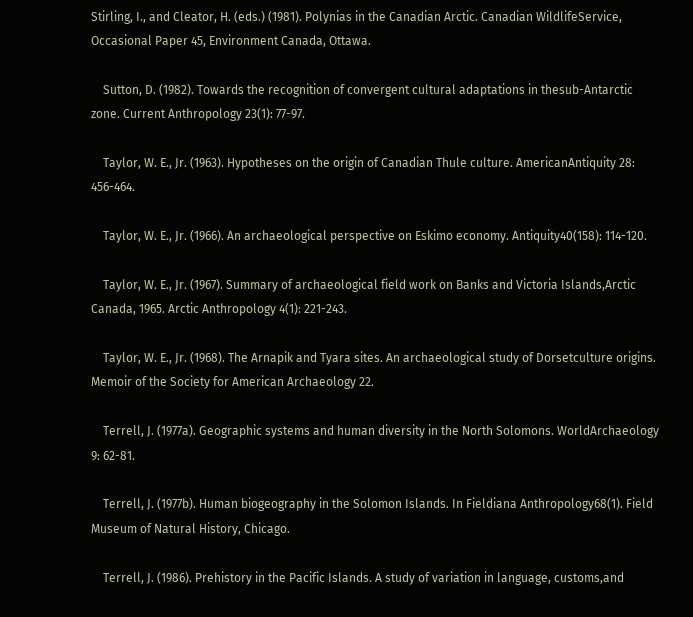Stirling, I., and Cleator, H. (eds.) (1981). Polynias in the Canadian Arctic. Canadian WildlifeService, Occasional Paper 45, Environment Canada, Ottawa.

    Sutton, D. (1982). Towards the recognition of convergent cultural adaptations in thesub-Antarctic zone. Current Anthropology 23(1): 77-97.

    Taylor, W. E., Jr. (1963). Hypotheses on the origin of Canadian Thule culture. AmericanAntiquity 28: 456-464.

    Taylor, W. E., Jr. (1966). An archaeological perspective on Eskimo economy. Antiquity40(158): 114-120.

    Taylor, W. E., Jr. (1967). Summary of archaeological field work on Banks and Victoria Islands,Arctic Canada, 1965. Arctic Anthropology 4(1): 221-243.

    Taylor, W. E., Jr. (1968). The Arnapik and Tyara sites. An archaeological study of Dorsetculture origins. Memoir of the Society for American Archaeology 22.

    Terrell, J. (1977a). Geographic systems and human diversity in the North Solomons. WorldArchaeology 9: 62-81.

    Terrell, J. (1977b). Human biogeography in the Solomon Islands. In Fieldiana Anthropology68(1). Field Museum of Natural History, Chicago.

    Terrell, J. (1986). Prehistory in the Pacific Islands. A study of variation in language, customs,and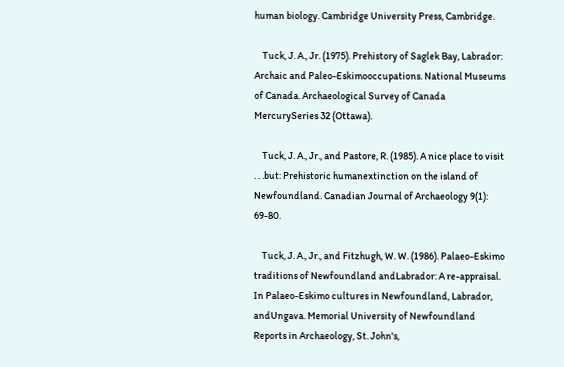human biology. Cambridge University Press, Cambridge.

    Tuck, J. A., Jr. (1975). Prehistory of Saglek Bay, Labrador: Archaic and Paleo-Eskimooccupations. National Museums of Canada. Archaeological Survey of Canada MercurySeries 32 (Ottawa).

    Tuck, J. A., Jr., and Pastore, R. (1985). A nice place to visit . . .but: Prehistoric humanextinction on the island of Newfoundland. Canadian Journal of Archaeology 9(1): 69-80.

    Tuck, J. A., Jr., and Fitzhugh, W. W. (1986). Palaeo-Eskimo traditions of Newfoundland andLabrador: A re-appraisal. In Palaeo-Eskimo cultures in Newfoundland, Labrador, andUngava. Memorial University of Newfoundland Reports in Archaeology, St. John's,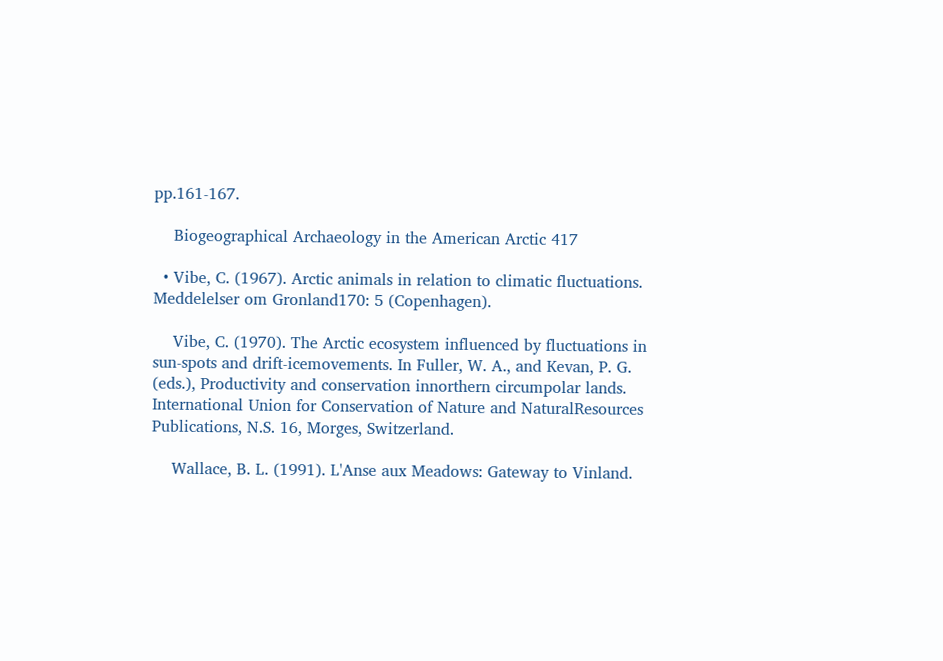pp.161-167.

    Biogeographical Archaeology in the American Arctic 417

  • Vibe, C. (1967). Arctic animals in relation to climatic fluctuations. Meddelelser om Gronland170: 5 (Copenhagen).

    Vibe, C. (1970). The Arctic ecosystem influenced by fluctuations in sun-spots and drift-icemovements. In Fuller, W. A., and Kevan, P. G. (eds.), Productivity and conservation innorthern circumpolar lands. International Union for Conservation of Nature and NaturalResources Publications, N.S. 16, Morges, Switzerland.

    Wallace, B. L. (1991). L'Anse aux Meadows: Gateway to Vinland.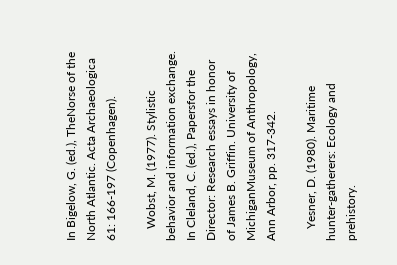In Bigelow, G. (ed.), TheNorse of the North Atlantic. Acta Archaeologica 61: 166-197 (Copenhagen).

    Wobst, M. (1977). Stylistic behavior and information exchange. In Cleland, C. (ed.), Papersfor the Director: Research essays in honor of James B. Griffin. University of MichiganMuseum of Anthropology, Ann Arbor, pp. 317-342.

    Yesner, D. (1980). Maritime hunter-gatherers: Ecology and prehistory.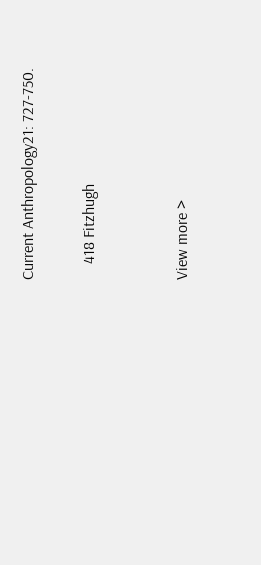Current Anthropology21: 727-750.

    418 Fitzhugh


View more >